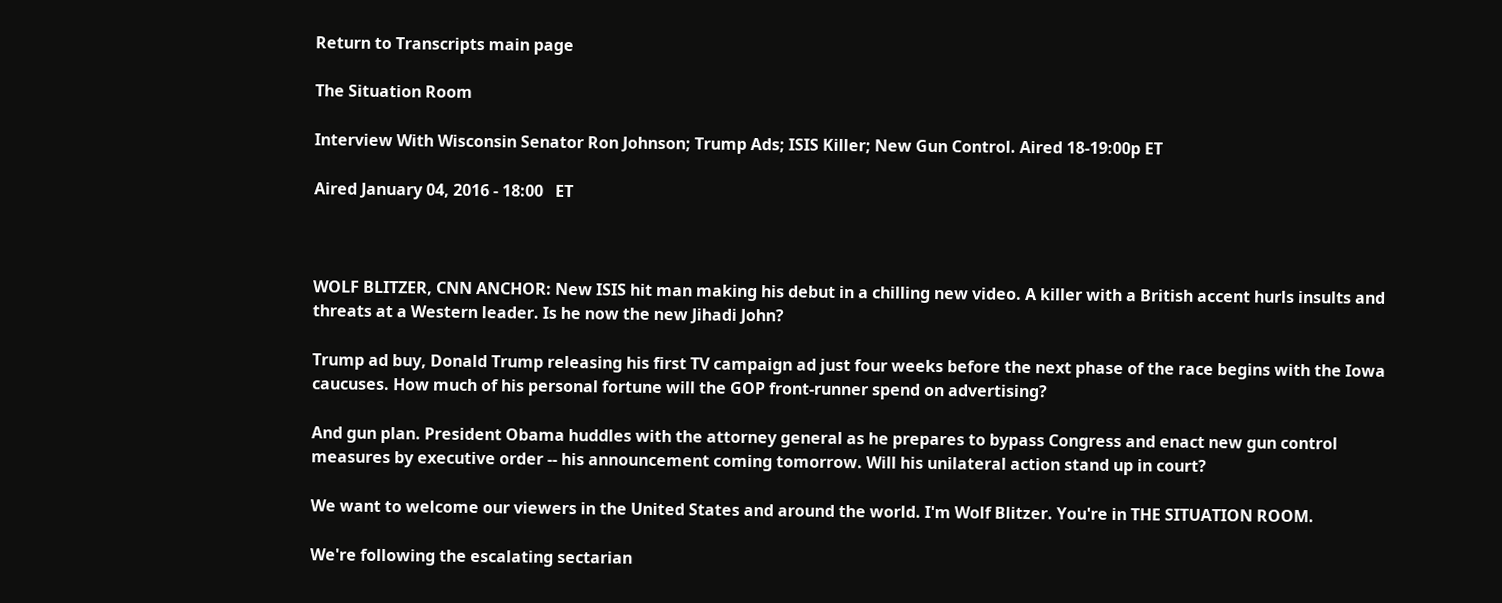Return to Transcripts main page

The Situation Room

Interview With Wisconsin Senator Ron Johnson; Trump Ads; ISIS Killer; New Gun Control. Aired 18-19:00p ET

Aired January 04, 2016 - 18:00   ET



WOLF BLITZER, CNN ANCHOR: New ISIS hit man making his debut in a chilling new video. A killer with a British accent hurls insults and threats at a Western leader. Is he now the new Jihadi John?

Trump ad buy, Donald Trump releasing his first TV campaign ad just four weeks before the next phase of the race begins with the Iowa caucuses. How much of his personal fortune will the GOP front-runner spend on advertising?

And gun plan. President Obama huddles with the attorney general as he prepares to bypass Congress and enact new gun control measures by executive order -- his announcement coming tomorrow. Will his unilateral action stand up in court?

We want to welcome our viewers in the United States and around the world. I'm Wolf Blitzer. You're in THE SITUATION ROOM.

We're following the escalating sectarian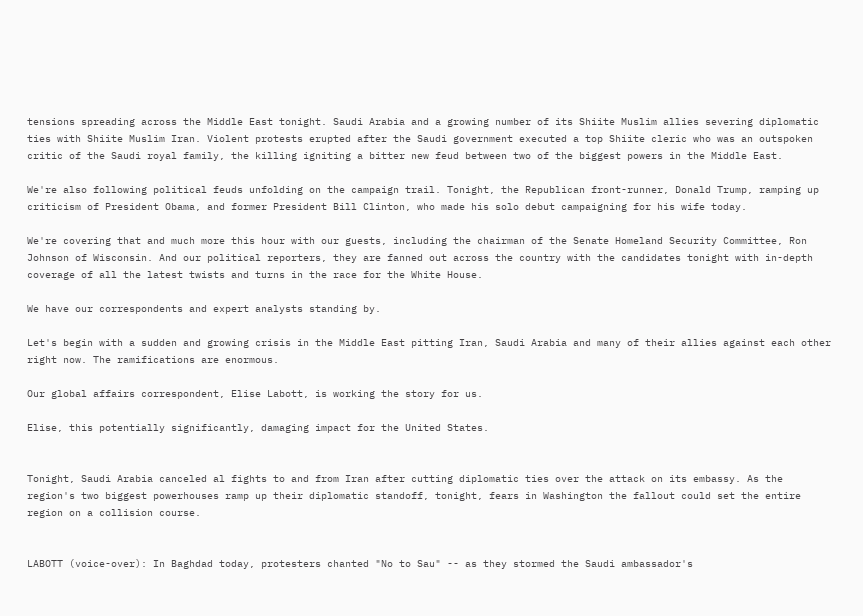tensions spreading across the Middle East tonight. Saudi Arabia and a growing number of its Shiite Muslim allies severing diplomatic ties with Shiite Muslim Iran. Violent protests erupted after the Saudi government executed a top Shiite cleric who was an outspoken critic of the Saudi royal family, the killing igniting a bitter new feud between two of the biggest powers in the Middle East.

We're also following political feuds unfolding on the campaign trail. Tonight, the Republican front-runner, Donald Trump, ramping up criticism of President Obama, and former President Bill Clinton, who made his solo debut campaigning for his wife today.

We're covering that and much more this hour with our guests, including the chairman of the Senate Homeland Security Committee, Ron Johnson of Wisconsin. And our political reporters, they are fanned out across the country with the candidates tonight with in-depth coverage of all the latest twists and turns in the race for the White House.

We have our correspondents and expert analysts standing by.

Let's begin with a sudden and growing crisis in the Middle East pitting Iran, Saudi Arabia and many of their allies against each other right now. The ramifications are enormous.

Our global affairs correspondent, Elise Labott, is working the story for us.

Elise, this potentially significantly, damaging impact for the United States.


Tonight, Saudi Arabia canceled al fights to and from Iran after cutting diplomatic ties over the attack on its embassy. As the region's two biggest powerhouses ramp up their diplomatic standoff, tonight, fears in Washington the fallout could set the entire region on a collision course.


LABOTT (voice-over): In Baghdad today, protesters chanted "No to Sau" -- as they stormed the Saudi ambassador's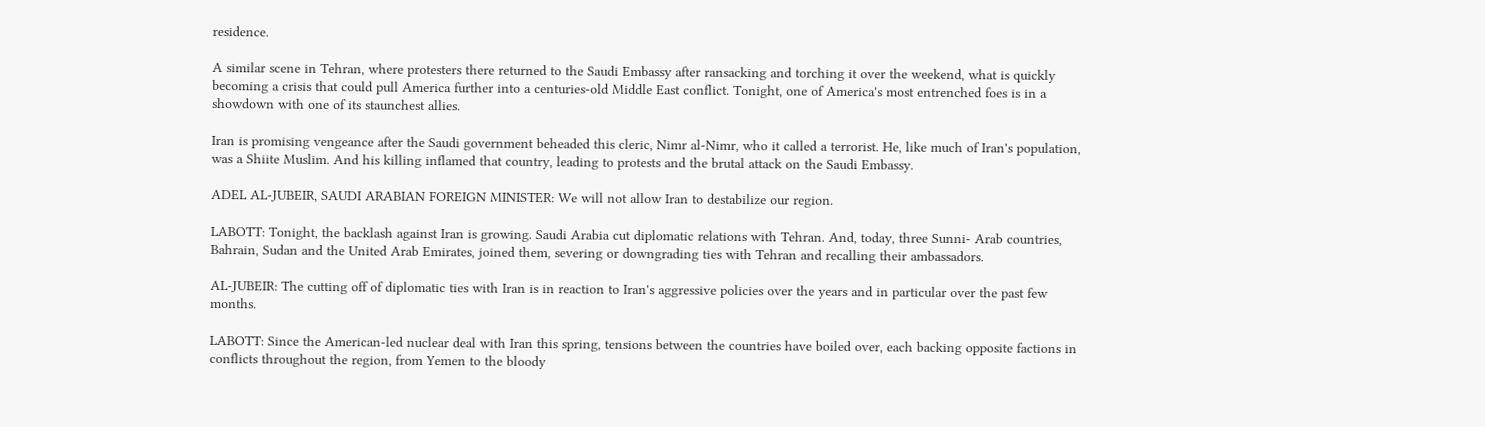residence.

A similar scene in Tehran, where protesters there returned to the Saudi Embassy after ransacking and torching it over the weekend, what is quickly becoming a crisis that could pull America further into a centuries-old Middle East conflict. Tonight, one of America's most entrenched foes is in a showdown with one of its staunchest allies.

Iran is promising vengeance after the Saudi government beheaded this cleric, Nimr al-Nimr, who it called a terrorist. He, like much of Iran's population, was a Shiite Muslim. And his killing inflamed that country, leading to protests and the brutal attack on the Saudi Embassy.

ADEL AL-JUBEIR, SAUDI ARABIAN FOREIGN MINISTER: We will not allow Iran to destabilize our region.

LABOTT: Tonight, the backlash against Iran is growing. Saudi Arabia cut diplomatic relations with Tehran. And, today, three Sunni- Arab countries, Bahrain, Sudan and the United Arab Emirates, joined them, severing or downgrading ties with Tehran and recalling their ambassadors.

AL-JUBEIR: The cutting off of diplomatic ties with Iran is in reaction to Iran's aggressive policies over the years and in particular over the past few months.

LABOTT: Since the American-led nuclear deal with Iran this spring, tensions between the countries have boiled over, each backing opposite factions in conflicts throughout the region, from Yemen to the bloody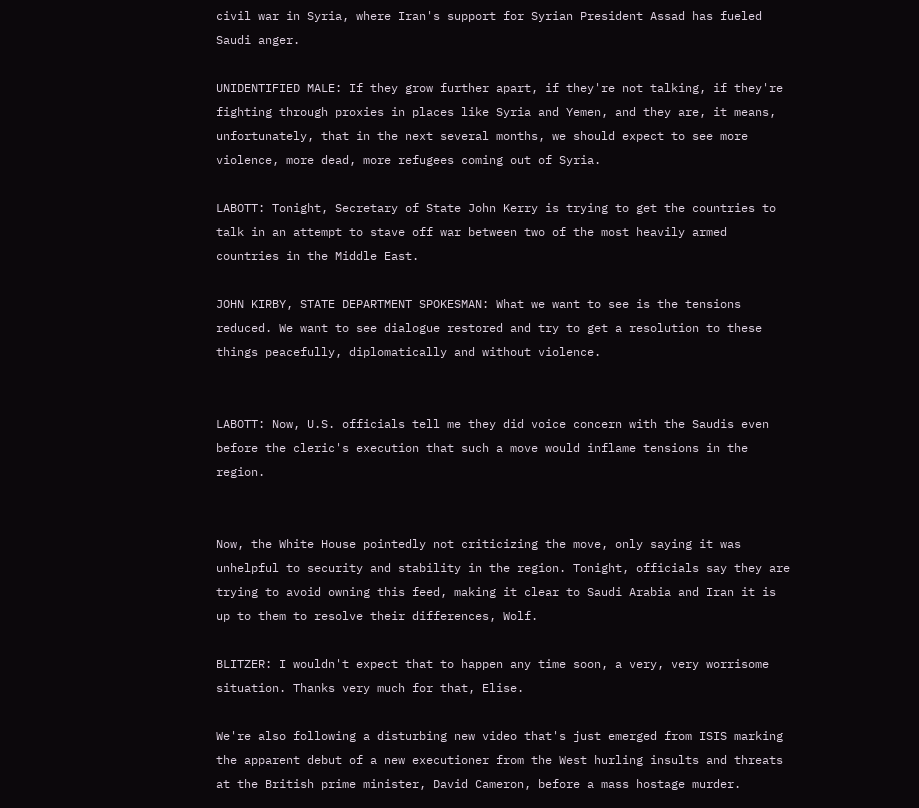civil war in Syria, where Iran's support for Syrian President Assad has fueled Saudi anger.

UNIDENTIFIED MALE: If they grow further apart, if they're not talking, if they're fighting through proxies in places like Syria and Yemen, and they are, it means, unfortunately, that in the next several months, we should expect to see more violence, more dead, more refugees coming out of Syria.

LABOTT: Tonight, Secretary of State John Kerry is trying to get the countries to talk in an attempt to stave off war between two of the most heavily armed countries in the Middle East.

JOHN KIRBY, STATE DEPARTMENT SPOKESMAN: What we want to see is the tensions reduced. We want to see dialogue restored and try to get a resolution to these things peacefully, diplomatically and without violence.


LABOTT: Now, U.S. officials tell me they did voice concern with the Saudis even before the cleric's execution that such a move would inflame tensions in the region.


Now, the White House pointedly not criticizing the move, only saying it was unhelpful to security and stability in the region. Tonight, officials say they are trying to avoid owning this feed, making it clear to Saudi Arabia and Iran it is up to them to resolve their differences, Wolf.

BLITZER: I wouldn't expect that to happen any time soon, a very, very worrisome situation. Thanks very much for that, Elise.

We're also following a disturbing new video that's just emerged from ISIS marking the apparent debut of a new executioner from the West hurling insults and threats at the British prime minister, David Cameron, before a mass hostage murder.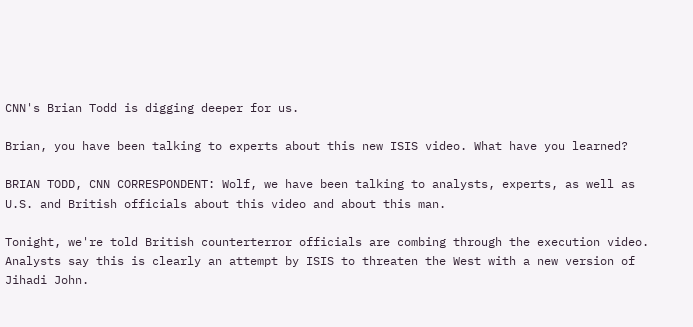CNN's Brian Todd is digging deeper for us.

Brian, you have been talking to experts about this new ISIS video. What have you learned?

BRIAN TODD, CNN CORRESPONDENT: Wolf, we have been talking to analysts, experts, as well as U.S. and British officials about this video and about this man.

Tonight, we're told British counterterror officials are combing through the execution video. Analysts say this is clearly an attempt by ISIS to threaten the West with a new version of Jihadi John.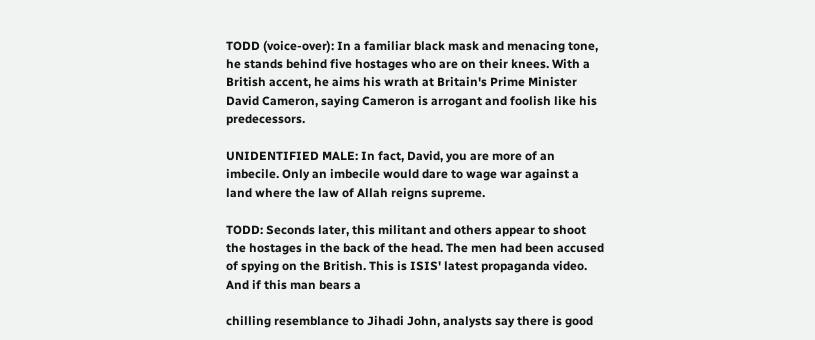TODD (voice-over): In a familiar black mask and menacing tone, he stands behind five hostages who are on their knees. With a British accent, he aims his wrath at Britain's Prime Minister David Cameron, saying Cameron is arrogant and foolish like his predecessors.

UNIDENTIFIED MALE: In fact, David, you are more of an imbecile. Only an imbecile would dare to wage war against a land where the law of Allah reigns supreme.

TODD: Seconds later, this militant and others appear to shoot the hostages in the back of the head. The men had been accused of spying on the British. This is ISIS' latest propaganda video. And if this man bears a

chilling resemblance to Jihadi John, analysts say there is good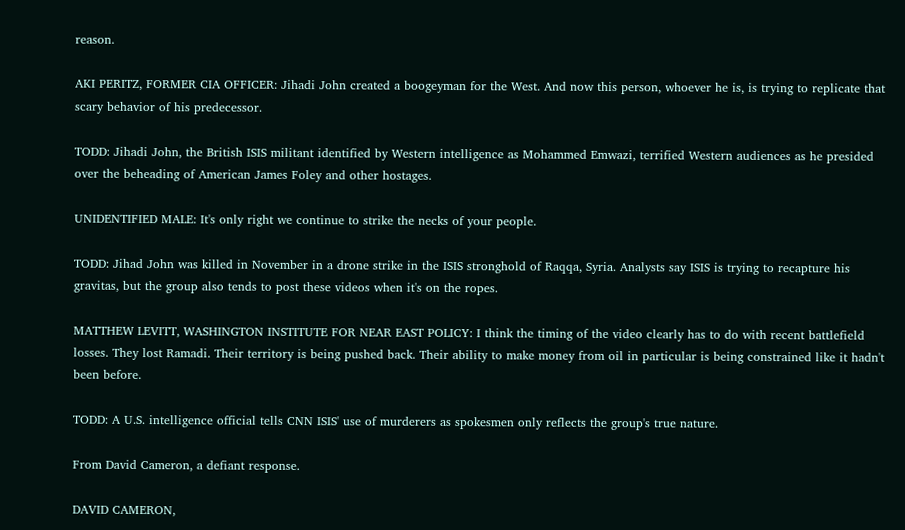reason.

AKI PERITZ, FORMER CIA OFFICER: Jihadi John created a boogeyman for the West. And now this person, whoever he is, is trying to replicate that scary behavior of his predecessor.

TODD: Jihadi John, the British ISIS militant identified by Western intelligence as Mohammed Emwazi, terrified Western audiences as he presided over the beheading of American James Foley and other hostages.

UNIDENTIFIED MALE: It's only right we continue to strike the necks of your people.

TODD: Jihad John was killed in November in a drone strike in the ISIS stronghold of Raqqa, Syria. Analysts say ISIS is trying to recapture his gravitas, but the group also tends to post these videos when it's on the ropes.

MATTHEW LEVITT, WASHINGTON INSTITUTE FOR NEAR EAST POLICY: I think the timing of the video clearly has to do with recent battlefield losses. They lost Ramadi. Their territory is being pushed back. Their ability to make money from oil in particular is being constrained like it hadn't been before.

TODD: A U.S. intelligence official tells CNN ISIS' use of murderers as spokesmen only reflects the group's true nature.

From David Cameron, a defiant response.

DAVID CAMERON,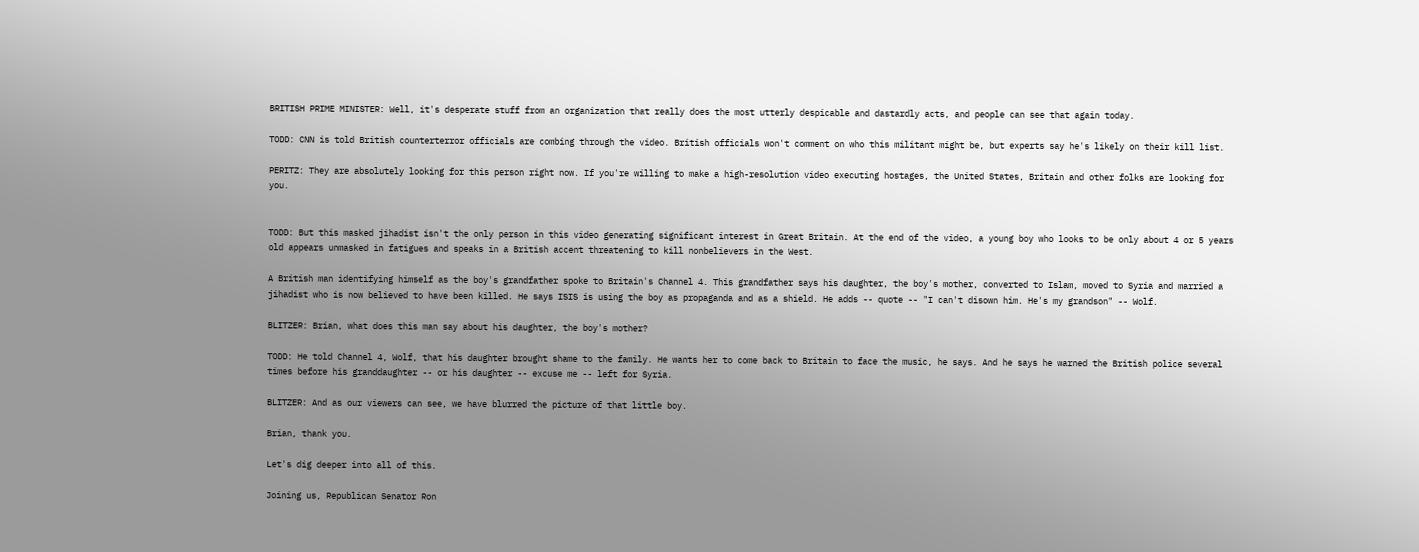BRITISH PRIME MINISTER: Well, it's desperate stuff from an organization that really does the most utterly despicable and dastardly acts, and people can see that again today.

TODD: CNN is told British counterterror officials are combing through the video. British officials won't comment on who this militant might be, but experts say he's likely on their kill list.

PERITZ: They are absolutely looking for this person right now. If you're willing to make a high-resolution video executing hostages, the United States, Britain and other folks are looking for you.


TODD: But this masked jihadist isn't the only person in this video generating significant interest in Great Britain. At the end of the video, a young boy who looks to be only about 4 or 5 years old appears unmasked in fatigues and speaks in a British accent threatening to kill nonbelievers in the West.

A British man identifying himself as the boy's grandfather spoke to Britain's Channel 4. This grandfather says his daughter, the boy's mother, converted to Islam, moved to Syria and married a jihadist who is now believed to have been killed. He says ISIS is using the boy as propaganda and as a shield. He adds -- quote -- "I can't disown him. He's my grandson" -- Wolf.

BLITZER: Brian, what does this man say about his daughter, the boy's mother?

TODD: He told Channel 4, Wolf, that his daughter brought shame to the family. He wants her to come back to Britain to face the music, he says. And he says he warned the British police several times before his granddaughter -- or his daughter -- excuse me -- left for Syria.

BLITZER: And as our viewers can see, we have blurred the picture of that little boy.

Brian, thank you.

Let's dig deeper into all of this.

Joining us, Republican Senator Ron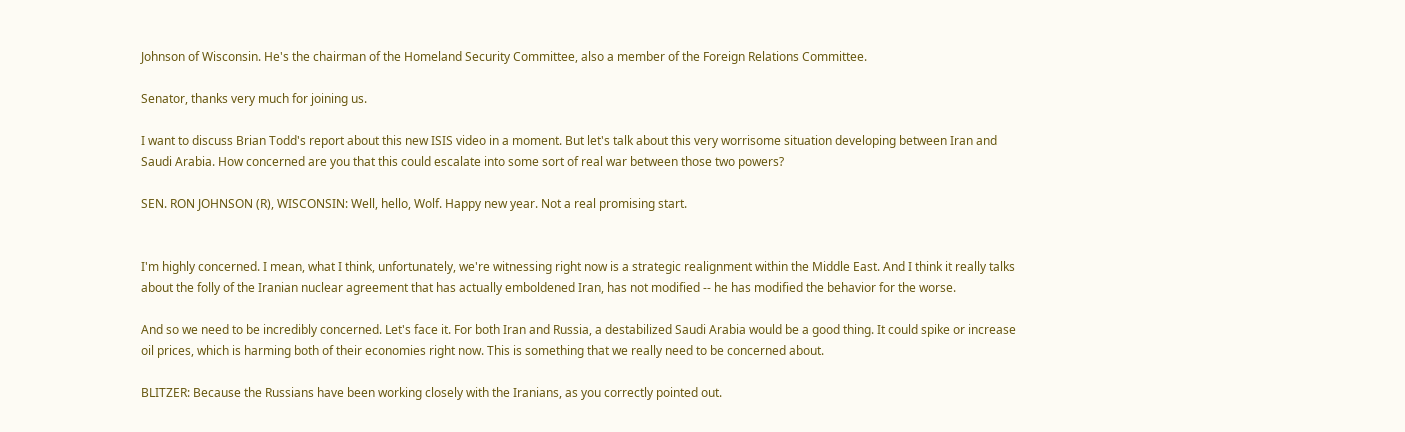Johnson of Wisconsin. He's the chairman of the Homeland Security Committee, also a member of the Foreign Relations Committee.

Senator, thanks very much for joining us.

I want to discuss Brian Todd's report about this new ISIS video in a moment. But let's talk about this very worrisome situation developing between Iran and Saudi Arabia. How concerned are you that this could escalate into some sort of real war between those two powers?

SEN. RON JOHNSON (R), WISCONSIN: Well, hello, Wolf. Happy new year. Not a real promising start.


I'm highly concerned. I mean, what I think, unfortunately, we're witnessing right now is a strategic realignment within the Middle East. And I think it really talks about the folly of the Iranian nuclear agreement that has actually emboldened Iran, has not modified -- he has modified the behavior for the worse.

And so we need to be incredibly concerned. Let's face it. For both Iran and Russia, a destabilized Saudi Arabia would be a good thing. It could spike or increase oil prices, which is harming both of their economies right now. This is something that we really need to be concerned about.

BLITZER: Because the Russians have been working closely with the Iranians, as you correctly pointed out.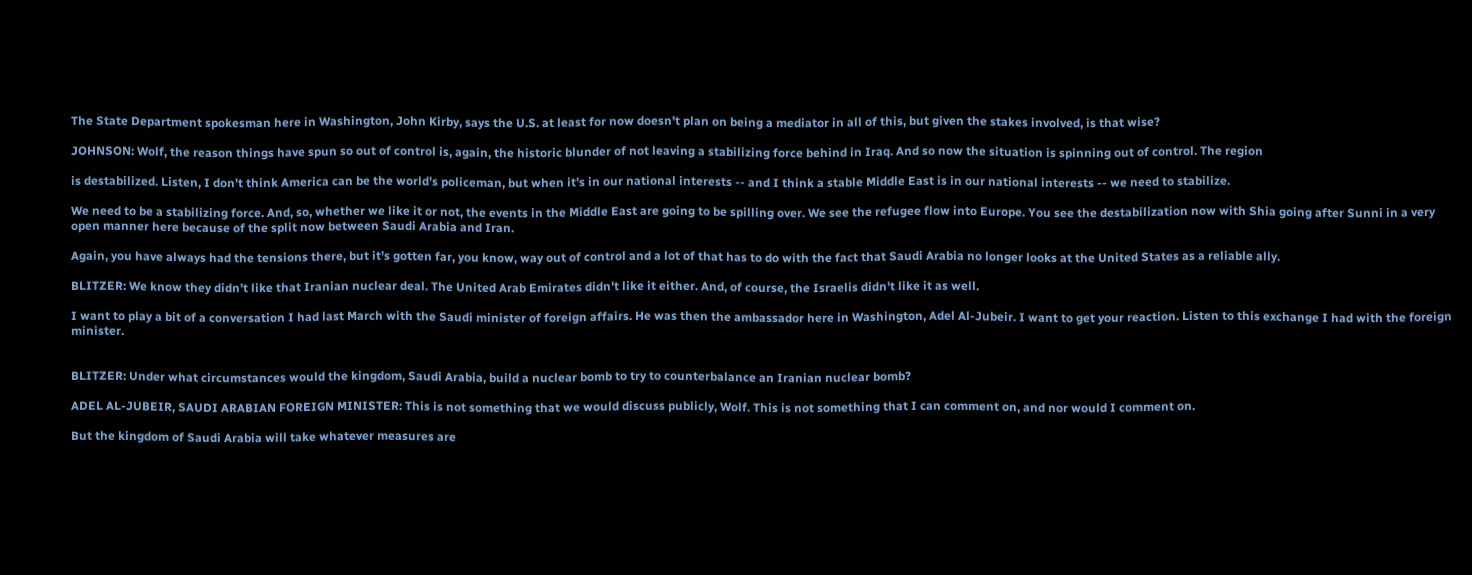The State Department spokesman here in Washington, John Kirby, says the U.S. at least for now doesn't plan on being a mediator in all of this, but given the stakes involved, is that wise?

JOHNSON: Wolf, the reason things have spun so out of control is, again, the historic blunder of not leaving a stabilizing force behind in Iraq. And so now the situation is spinning out of control. The region

is destabilized. Listen, I don't think America can be the world's policeman, but when it's in our national interests -- and I think a stable Middle East is in our national interests -- we need to stabilize.

We need to be a stabilizing force. And, so, whether we like it or not, the events in the Middle East are going to be spilling over. We see the refugee flow into Europe. You see the destabilization now with Shia going after Sunni in a very open manner here because of the split now between Saudi Arabia and Iran.

Again, you have always had the tensions there, but it's gotten far, you know, way out of control and a lot of that has to do with the fact that Saudi Arabia no longer looks at the United States as a reliable ally.

BLITZER: We know they didn't like that Iranian nuclear deal. The United Arab Emirates didn't like it either. And, of course, the Israelis didn't like it as well.

I want to play a bit of a conversation I had last March with the Saudi minister of foreign affairs. He was then the ambassador here in Washington, Adel Al-Jubeir. I want to get your reaction. Listen to this exchange I had with the foreign minister.


BLITZER: Under what circumstances would the kingdom, Saudi Arabia, build a nuclear bomb to try to counterbalance an Iranian nuclear bomb?

ADEL AL-JUBEIR, SAUDI ARABIAN FOREIGN MINISTER: This is not something that we would discuss publicly, Wolf. This is not something that I can comment on, and nor would I comment on.

But the kingdom of Saudi Arabia will take whatever measures are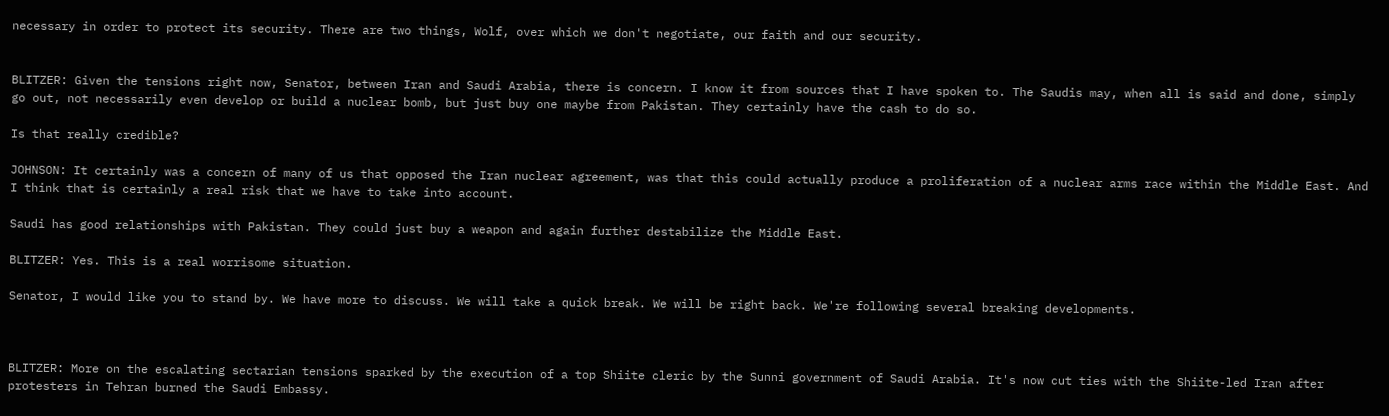necessary in order to protect its security. There are two things, Wolf, over which we don't negotiate, our faith and our security.


BLITZER: Given the tensions right now, Senator, between Iran and Saudi Arabia, there is concern. I know it from sources that I have spoken to. The Saudis may, when all is said and done, simply go out, not necessarily even develop or build a nuclear bomb, but just buy one maybe from Pakistan. They certainly have the cash to do so.

Is that really credible?

JOHNSON: It certainly was a concern of many of us that opposed the Iran nuclear agreement, was that this could actually produce a proliferation of a nuclear arms race within the Middle East. And I think that is certainly a real risk that we have to take into account.

Saudi has good relationships with Pakistan. They could just buy a weapon and again further destabilize the Middle East.

BLITZER: Yes. This is a real worrisome situation.

Senator, I would like you to stand by. We have more to discuss. We will take a quick break. We will be right back. We're following several breaking developments.



BLITZER: More on the escalating sectarian tensions sparked by the execution of a top Shiite cleric by the Sunni government of Saudi Arabia. It's now cut ties with the Shiite-led Iran after protesters in Tehran burned the Saudi Embassy.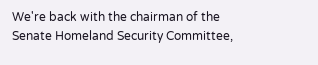We're back with the chairman of the Senate Homeland Security Committee,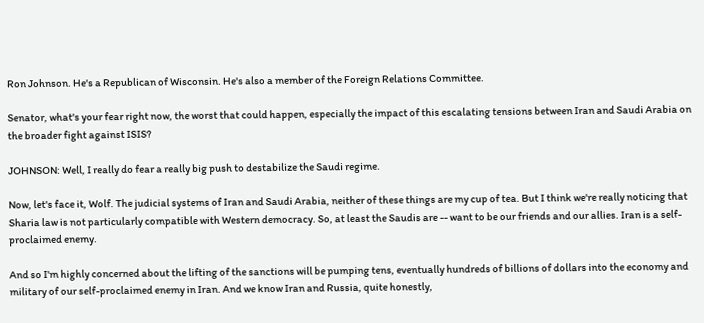Ron Johnson. He's a Republican of Wisconsin. He's also a member of the Foreign Relations Committee.

Senator, what's your fear right now, the worst that could happen, especially the impact of this escalating tensions between Iran and Saudi Arabia on the broader fight against ISIS?

JOHNSON: Well, I really do fear a really big push to destabilize the Saudi regime.

Now, let's face it, Wolf. The judicial systems of Iran and Saudi Arabia, neither of these things are my cup of tea. But I think we're really noticing that Sharia law is not particularly compatible with Western democracy. So, at least the Saudis are -- want to be our friends and our allies. Iran is a self-proclaimed enemy.

And so I'm highly concerned about the lifting of the sanctions will be pumping tens, eventually hundreds of billions of dollars into the economy and military of our self-proclaimed enemy in Iran. And we know Iran and Russia, quite honestly,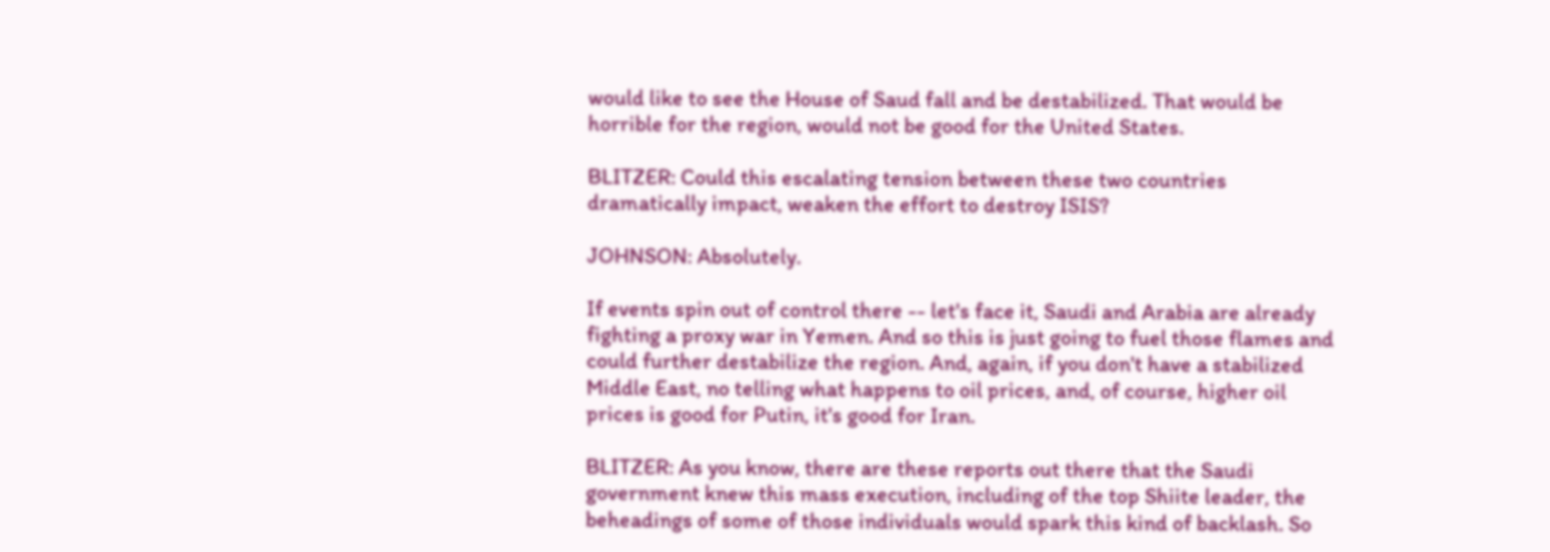would like to see the House of Saud fall and be destabilized. That would be horrible for the region, would not be good for the United States.

BLITZER: Could this escalating tension between these two countries dramatically impact, weaken the effort to destroy ISIS?

JOHNSON: Absolutely.

If events spin out of control there -- let's face it, Saudi and Arabia are already fighting a proxy war in Yemen. And so this is just going to fuel those flames and could further destabilize the region. And, again, if you don't have a stabilized Middle East, no telling what happens to oil prices, and, of course, higher oil prices is good for Putin, it's good for Iran.

BLITZER: As you know, there are these reports out there that the Saudi government knew this mass execution, including of the top Shiite leader, the beheadings of some of those individuals would spark this kind of backlash. So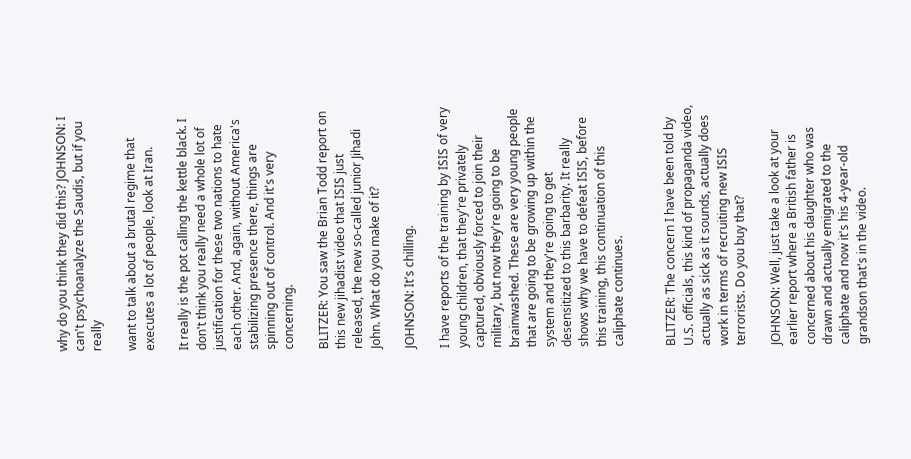why do you think they did this? JOHNSON: I can't psychoanalyze the Saudis, but if you really

want to talk about a brutal regime that executes a lot of people, look at Iran.

It really is the pot calling the kettle black. I don't think you really need a whole lot of justification for these two nations to hate each other. And, again, without America's stabilizing presence there, things are spinning out of control. And it's very concerning.

BLITZER: You saw the Brian Todd report on this new jihadist video that ISIS just released, the new so-called junior Jihadi John. What do you make of it?

JOHNSON: It's chilling.

I have reports of the training by ISIS of very young children, that they're privately captured, obviously forced to join their military, but now they're going to be brainwashed. These are very young people that are going to be growing up within the system and they're going to get desensitized to this barbarity. It really shows why we have to defeat ISIS, before this training, this continuation of this caliphate continues.


BLITZER: The concern I have been told by U.S. officials, this kind of propaganda video, actually as sick as it sounds, actually does work in terms of recruiting new ISIS terrorists. Do you buy that?

JOHNSON: Well, just take a look at your earlier report where a British father is concerned about his daughter who was drawn and actually emigrated to the caliphate and now it's his 4-year-old grandson that's in the video.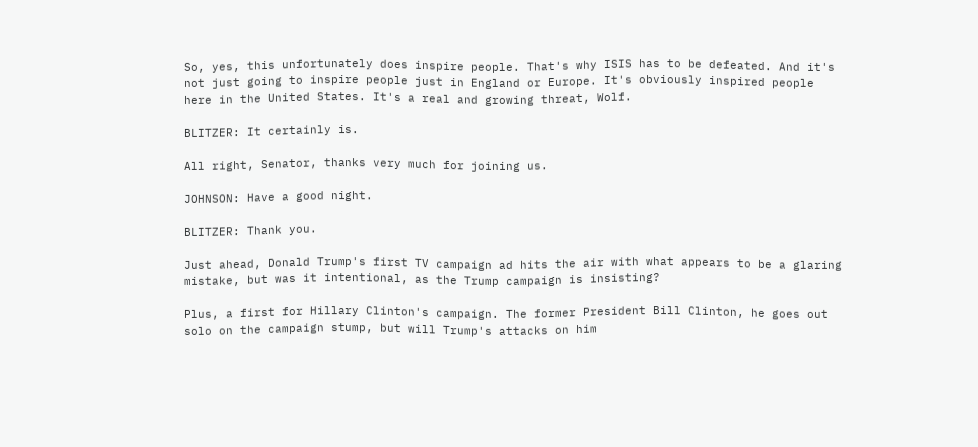So, yes, this unfortunately does inspire people. That's why ISIS has to be defeated. And it's not just going to inspire people just in England or Europe. It's obviously inspired people here in the United States. It's a real and growing threat, Wolf.

BLITZER: It certainly is.

All right, Senator, thanks very much for joining us.

JOHNSON: Have a good night.

BLITZER: Thank you.

Just ahead, Donald Trump's first TV campaign ad hits the air with what appears to be a glaring mistake, but was it intentional, as the Trump campaign is insisting?

Plus, a first for Hillary Clinton's campaign. The former President Bill Clinton, he goes out solo on the campaign stump, but will Trump's attacks on him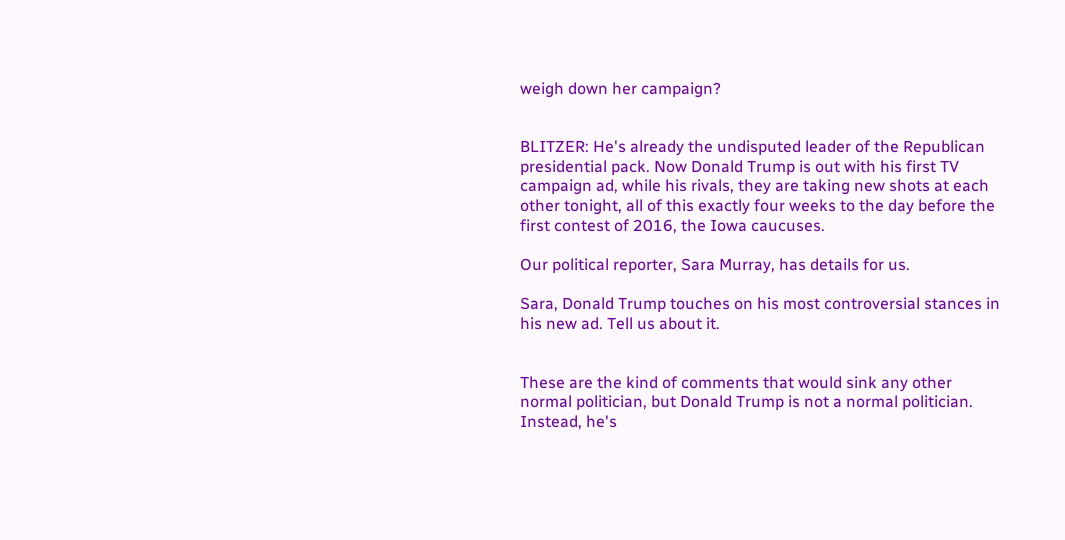weigh down her campaign?


BLITZER: He's already the undisputed leader of the Republican presidential pack. Now Donald Trump is out with his first TV campaign ad, while his rivals, they are taking new shots at each other tonight, all of this exactly four weeks to the day before the first contest of 2016, the Iowa caucuses.

Our political reporter, Sara Murray, has details for us.

Sara, Donald Trump touches on his most controversial stances in his new ad. Tell us about it.


These are the kind of comments that would sink any other normal politician, but Donald Trump is not a normal politician. Instead, he's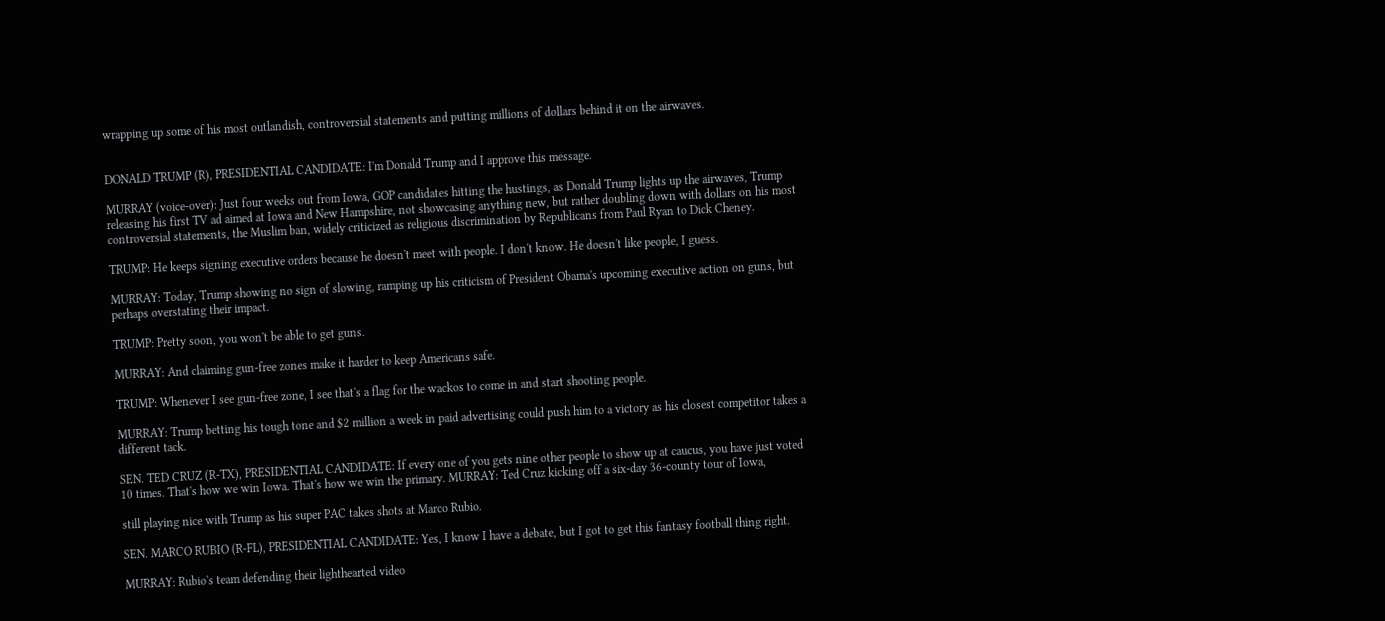wrapping up some of his most outlandish, controversial statements and putting millions of dollars behind it on the airwaves.


DONALD TRUMP (R), PRESIDENTIAL CANDIDATE: I'm Donald Trump and I approve this message.

MURRAY (voice-over): Just four weeks out from Iowa, GOP candidates hitting the hustings, as Donald Trump lights up the airwaves, Trump releasing his first TV ad aimed at Iowa and New Hampshire, not showcasing anything new, but rather doubling down with dollars on his most controversial statements, the Muslim ban, widely criticized as religious discrimination by Republicans from Paul Ryan to Dick Cheney.

TRUMP: He keeps signing executive orders because he doesn't meet with people. I don't know. He doesn't like people, I guess.

MURRAY: Today, Trump showing no sign of slowing, ramping up his criticism of President Obama's upcoming executive action on guns, but perhaps overstating their impact.

TRUMP: Pretty soon, you won't be able to get guns.

MURRAY: And claiming gun-free zones make it harder to keep Americans safe.

TRUMP: Whenever I see gun-free zone, I see that's a flag for the wackos to come in and start shooting people.

MURRAY: Trump betting his tough tone and $2 million a week in paid advertising could push him to a victory as his closest competitor takes a different tack.

SEN. TED CRUZ (R-TX), PRESIDENTIAL CANDIDATE: If every one of you gets nine other people to show up at caucus, you have just voted 10 times. That's how we win Iowa. That's how we win the primary. MURRAY: Ted Cruz kicking off a six-day 36-county tour of Iowa,

still playing nice with Trump as his super PAC takes shots at Marco Rubio.

SEN. MARCO RUBIO (R-FL), PRESIDENTIAL CANDIDATE: Yes, I know I have a debate, but I got to get this fantasy football thing right.

MURRAY: Rubio's team defending their lighthearted video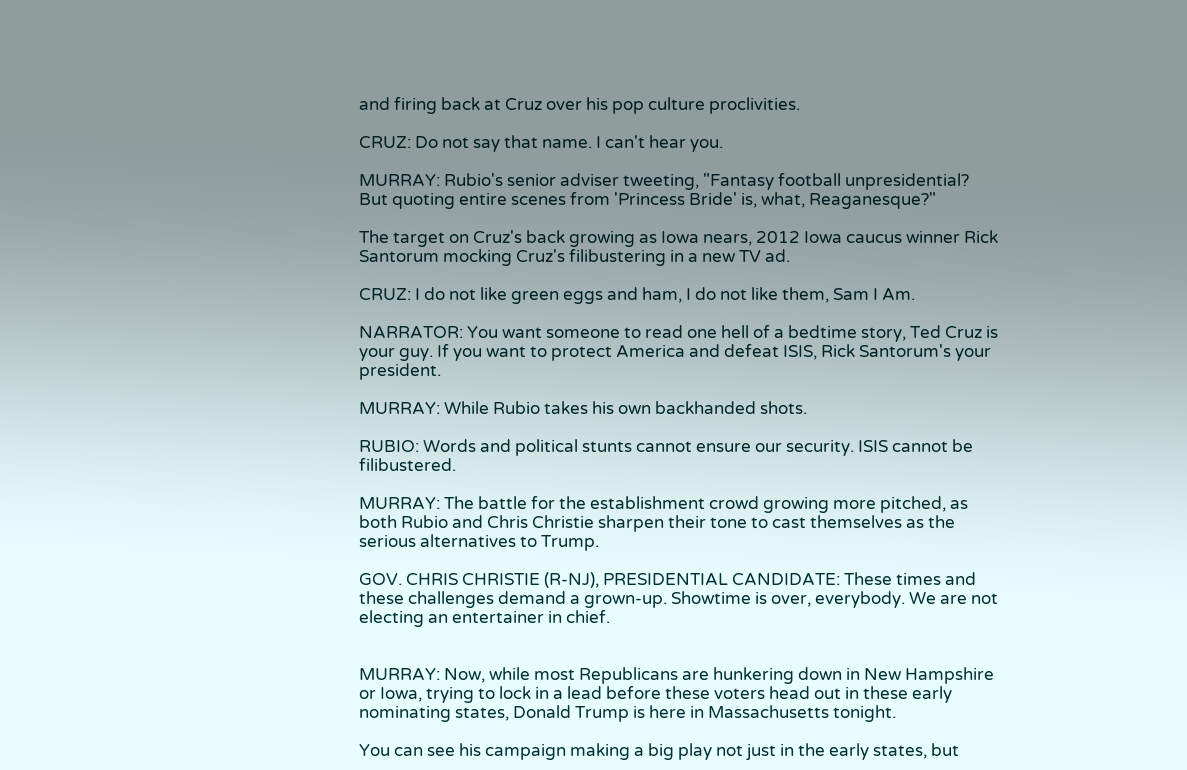and firing back at Cruz over his pop culture proclivities.

CRUZ: Do not say that name. I can't hear you.

MURRAY: Rubio's senior adviser tweeting, "Fantasy football unpresidential? But quoting entire scenes from 'Princess Bride' is, what, Reaganesque?"

The target on Cruz's back growing as Iowa nears, 2012 Iowa caucus winner Rick Santorum mocking Cruz's filibustering in a new TV ad.

CRUZ: I do not like green eggs and ham, I do not like them, Sam I Am.

NARRATOR: You want someone to read one hell of a bedtime story, Ted Cruz is your guy. If you want to protect America and defeat ISIS, Rick Santorum's your president.

MURRAY: While Rubio takes his own backhanded shots.

RUBIO: Words and political stunts cannot ensure our security. ISIS cannot be filibustered.

MURRAY: The battle for the establishment crowd growing more pitched, as both Rubio and Chris Christie sharpen their tone to cast themselves as the serious alternatives to Trump.

GOV. CHRIS CHRISTIE (R-NJ), PRESIDENTIAL CANDIDATE: These times and these challenges demand a grown-up. Showtime is over, everybody. We are not electing an entertainer in chief.


MURRAY: Now, while most Republicans are hunkering down in New Hampshire or Iowa, trying to lock in a lead before these voters head out in these early nominating states, Donald Trump is here in Massachusetts tonight.

You can see his campaign making a big play not just in the early states, but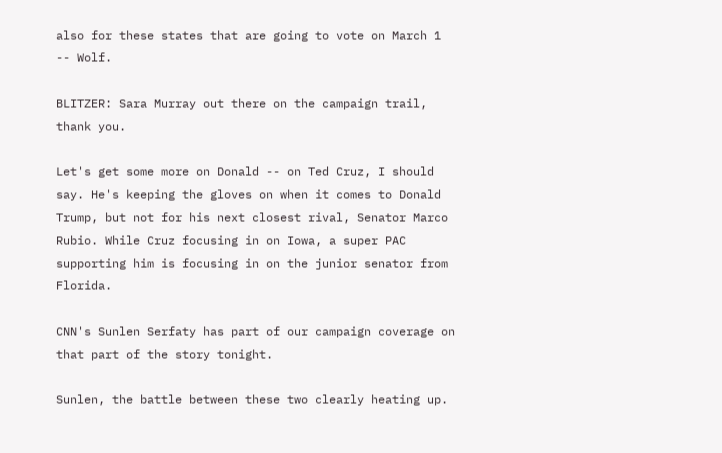also for these states that are going to vote on March 1 -- Wolf.

BLITZER: Sara Murray out there on the campaign trail, thank you.

Let's get some more on Donald -- on Ted Cruz, I should say. He's keeping the gloves on when it comes to Donald Trump, but not for his next closest rival, Senator Marco Rubio. While Cruz focusing in on Iowa, a super PAC supporting him is focusing in on the junior senator from Florida.

CNN's Sunlen Serfaty has part of our campaign coverage on that part of the story tonight.

Sunlen, the battle between these two clearly heating up.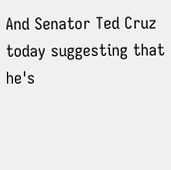And Senator Ted Cruz today suggesting that he's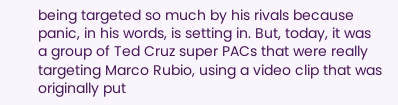being targeted so much by his rivals because panic, in his words, is setting in. But, today, it was a group of Ted Cruz super PACs that were really targeting Marco Rubio, using a video clip that was originally put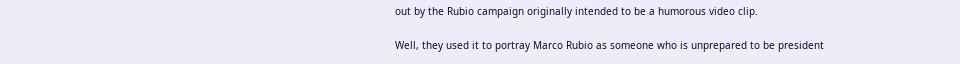out by the Rubio campaign originally intended to be a humorous video clip.

Well, they used it to portray Marco Rubio as someone who is unprepared to be president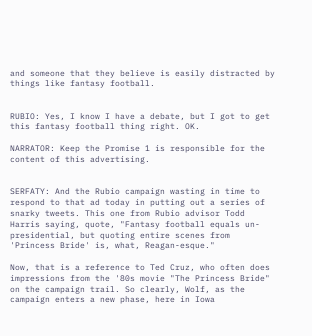and someone that they believe is easily distracted by things like fantasy football.


RUBIO: Yes, I know I have a debate, but I got to get this fantasy football thing right. OK.

NARRATOR: Keep the Promise 1 is responsible for the content of this advertising.


SERFATY: And the Rubio campaign wasting in time to respond to that ad today in putting out a series of snarky tweets. This one from Rubio advisor Todd Harris saying, quote, "Fantasy football equals un- presidential, but quoting entire scenes from 'Princess Bride' is, what, Reagan-esque."

Now, that is a reference to Ted Cruz, who often does impressions from the '80s movie "The Princess Bride" on the campaign trail. So clearly, Wolf, as the campaign enters a new phase, here in Iowa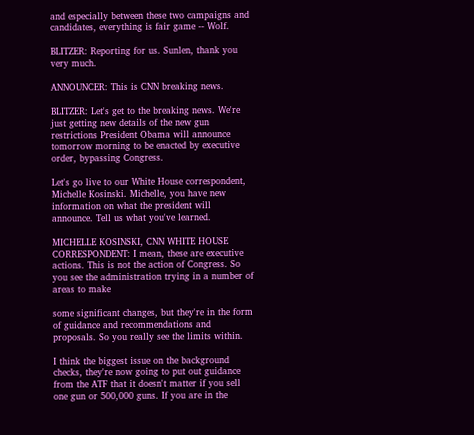and especially between these two campaigns and candidates, everything is fair game -- Wolf.

BLITZER: Reporting for us. Sunlen, thank you very much.

ANNOUNCER: This is CNN breaking news.

BLITZER: Let's get to the breaking news. We're just getting new details of the new gun restrictions President Obama will announce tomorrow morning to be enacted by executive order, bypassing Congress.

Let's go live to our White House correspondent, Michelle Kosinski. Michelle, you have new information on what the president will announce. Tell us what you've learned.

MICHELLE KOSINSKI, CNN WHITE HOUSE CORRESPONDENT: I mean, these are executive actions. This is not the action of Congress. So you see the administration trying in a number of areas to make

some significant changes, but they're in the form of guidance and recommendations and proposals. So you really see the limits within.

I think the biggest issue on the background checks, they're now going to put out guidance from the ATF that it doesn't matter if you sell one gun or 500,000 guns. If you are in the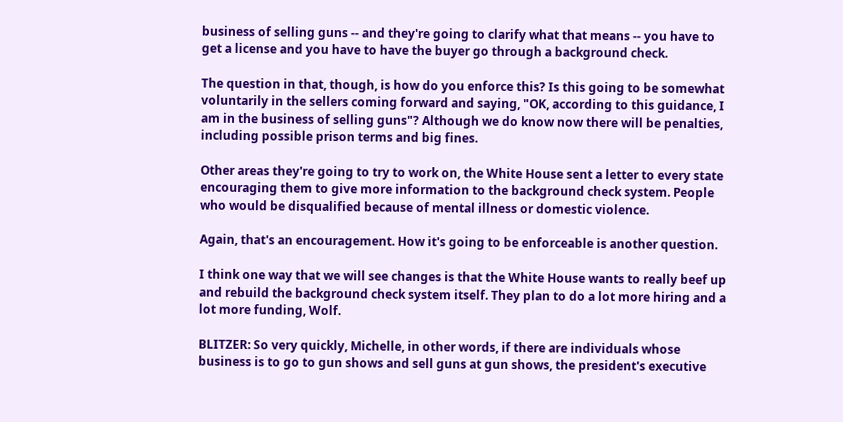business of selling guns -- and they're going to clarify what that means -- you have to get a license and you have to have the buyer go through a background check.

The question in that, though, is how do you enforce this? Is this going to be somewhat voluntarily in the sellers coming forward and saying, "OK, according to this guidance, I am in the business of selling guns"? Although we do know now there will be penalties, including possible prison terms and big fines.

Other areas they're going to try to work on, the White House sent a letter to every state encouraging them to give more information to the background check system. People who would be disqualified because of mental illness or domestic violence.

Again, that's an encouragement. How it's going to be enforceable is another question.

I think one way that we will see changes is that the White House wants to really beef up and rebuild the background check system itself. They plan to do a lot more hiring and a lot more funding, Wolf.

BLITZER: So very quickly, Michelle, in other words, if there are individuals whose business is to go to gun shows and sell guns at gun shows, the president's executive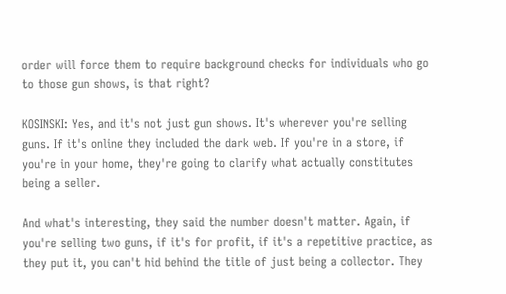order will force them to require background checks for individuals who go to those gun shows, is that right?

KOSINSKI: Yes, and it's not just gun shows. It's wherever you're selling guns. If it's online they included the dark web. If you're in a store, if you're in your home, they're going to clarify what actually constitutes being a seller.

And what's interesting, they said the number doesn't matter. Again, if you're selling two guns, if it's for profit, if it's a repetitive practice, as they put it, you can't hid behind the title of just being a collector. They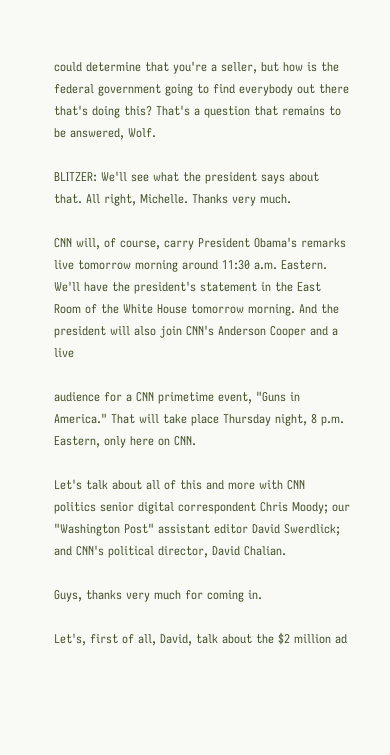could determine that you're a seller, but how is the federal government going to find everybody out there that's doing this? That's a question that remains to be answered, Wolf.

BLITZER: We'll see what the president says about that. All right, Michelle. Thanks very much.

CNN will, of course, carry President Obama's remarks live tomorrow morning around 11:30 a.m. Eastern. We'll have the president's statement in the East Room of the White House tomorrow morning. And the president will also join CNN's Anderson Cooper and a live

audience for a CNN primetime event, "Guns in America." That will take place Thursday night, 8 p.m. Eastern, only here on CNN.

Let's talk about all of this and more with CNN politics senior digital correspondent Chris Moody; our "Washington Post" assistant editor David Swerdlick; and CNN's political director, David Chalian.

Guys, thanks very much for coming in.

Let's, first of all, David, talk about the $2 million ad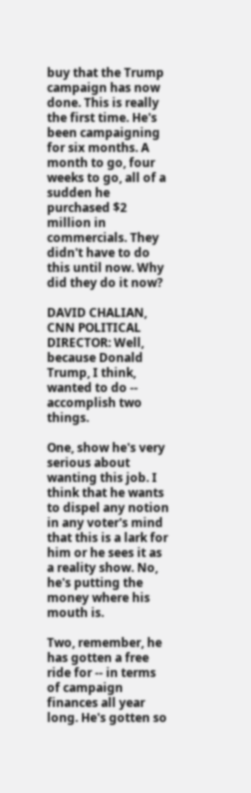buy that the Trump campaign has now done. This is really the first time. He's been campaigning for six months. A month to go, four weeks to go, all of a sudden he purchased $2 million in commercials. They didn't have to do this until now. Why did they do it now?

DAVID CHALIAN, CNN POLITICAL DIRECTOR: Well, because Donald Trump, I think, wanted to do -- accomplish two things.

One, show he's very serious about wanting this job. I think that he wants to dispel any notion in any voter's mind that this is a lark for him or he sees it as a reality show. No, he's putting the money where his mouth is.

Two, remember, he has gotten a free ride for -- in terms of campaign finances all year long. He's gotten so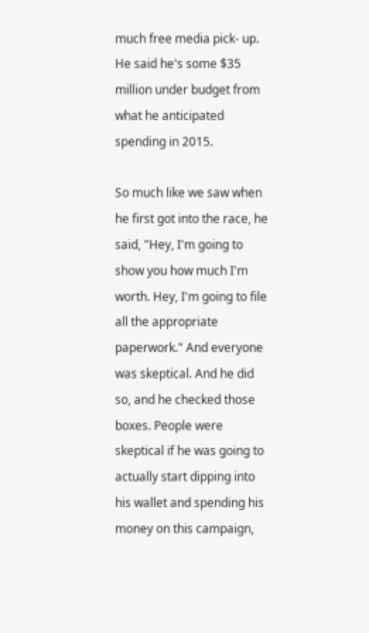much free media pick- up. He said he's some $35 million under budget from what he anticipated spending in 2015.

So much like we saw when he first got into the race, he said, "Hey, I'm going to show you how much I'm worth. Hey, I'm going to file all the appropriate paperwork." And everyone was skeptical. And he did so, and he checked those boxes. People were skeptical if he was going to actually start dipping into his wallet and spending his money on this campaign,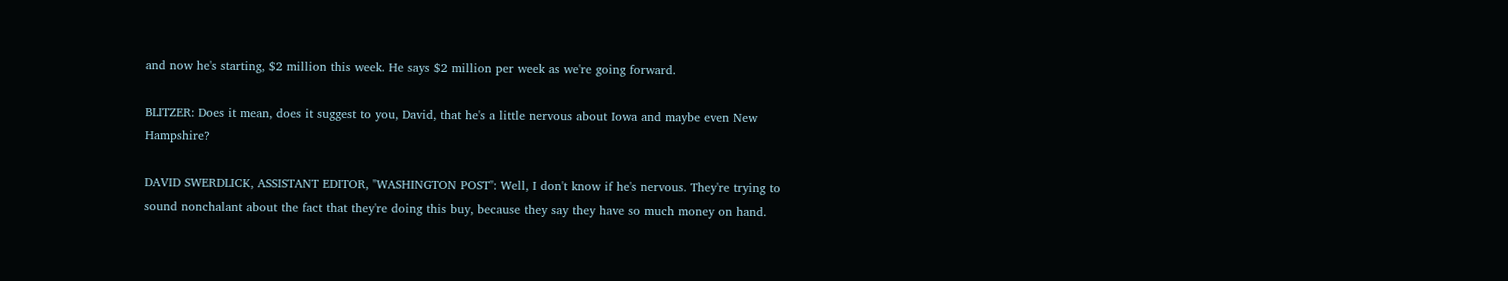and now he's starting, $2 million this week. He says $2 million per week as we're going forward.

BLITZER: Does it mean, does it suggest to you, David, that he's a little nervous about Iowa and maybe even New Hampshire?

DAVID SWERDLICK, ASSISTANT EDITOR, "WASHINGTON POST": Well, I don't know if he's nervous. They're trying to sound nonchalant about the fact that they're doing this buy, because they say they have so much money on hand.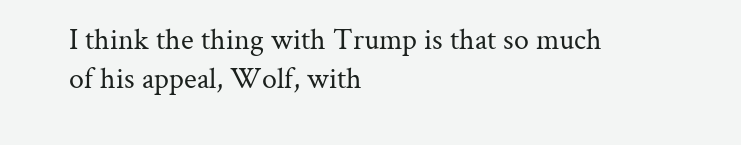I think the thing with Trump is that so much of his appeal, Wolf, with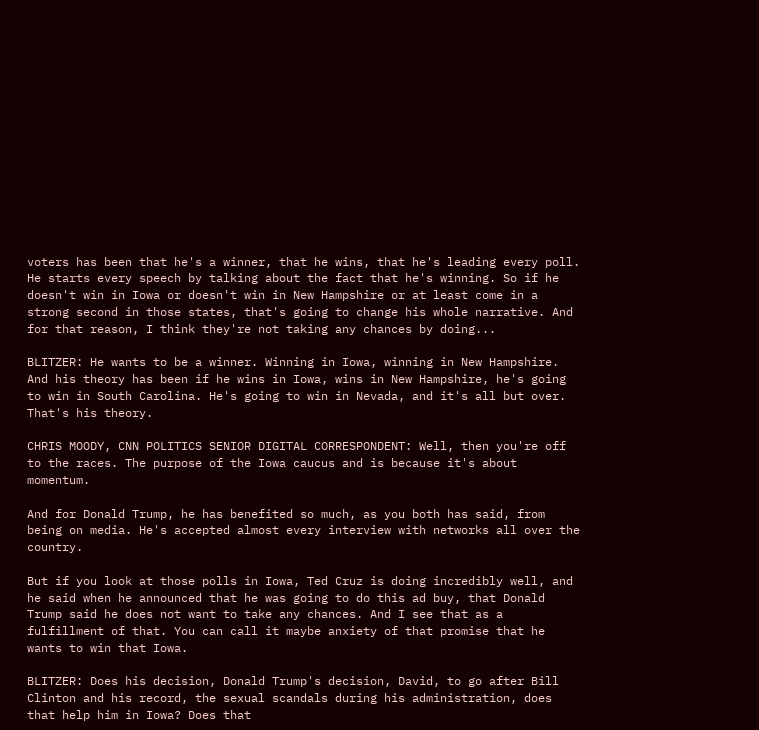voters has been that he's a winner, that he wins, that he's leading every poll. He starts every speech by talking about the fact that he's winning. So if he doesn't win in Iowa or doesn't win in New Hampshire or at least come in a strong second in those states, that's going to change his whole narrative. And for that reason, I think they're not taking any chances by doing...

BLITZER: He wants to be a winner. Winning in Iowa, winning in New Hampshire. And his theory has been if he wins in Iowa, wins in New Hampshire, he's going to win in South Carolina. He's going to win in Nevada, and it's all but over. That's his theory.

CHRIS MOODY, CNN POLITICS SENIOR DIGITAL CORRESPONDENT: Well, then you're off to the races. The purpose of the Iowa caucus and is because it's about momentum.

And for Donald Trump, he has benefited so much, as you both has said, from being on media. He's accepted almost every interview with networks all over the country.

But if you look at those polls in Iowa, Ted Cruz is doing incredibly well, and he said when he announced that he was going to do this ad buy, that Donald Trump said he does not want to take any chances. And I see that as a fulfillment of that. You can call it maybe anxiety of that promise that he wants to win that Iowa.

BLITZER: Does his decision, Donald Trump's decision, David, to go after Bill Clinton and his record, the sexual scandals during his administration, does that help him in Iowa? Does that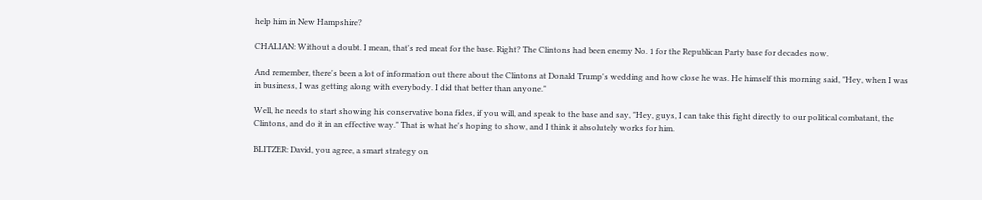help him in New Hampshire?

CHALIAN: Without a doubt. I mean, that's red meat for the base. Right? The Clintons had been enemy No. 1 for the Republican Party base for decades now.

And remember, there's been a lot of information out there about the Clintons at Donald Trump's wedding and how close he was. He himself this morning said, "Hey, when I was in business, I was getting along with everybody. I did that better than anyone."

Well, he needs to start showing his conservative bona fides, if you will, and speak to the base and say, "Hey, guys, I can take this fight directly to our political combatant, the Clintons, and do it in an effective way." That is what he's hoping to show, and I think it absolutely works for him.

BLITZER: David, you agree, a smart strategy on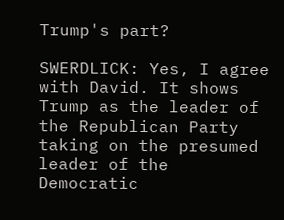Trump's part?

SWERDLICK: Yes, I agree with David. It shows Trump as the leader of the Republican Party taking on the presumed leader of the Democratic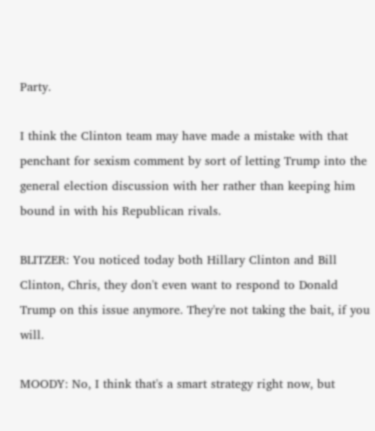Party.

I think the Clinton team may have made a mistake with that penchant for sexism comment by sort of letting Trump into the general election discussion with her rather than keeping him bound in with his Republican rivals.

BLITZER: You noticed today both Hillary Clinton and Bill Clinton, Chris, they don't even want to respond to Donald Trump on this issue anymore. They're not taking the bait, if you will.

MOODY: No, I think that's a smart strategy right now, but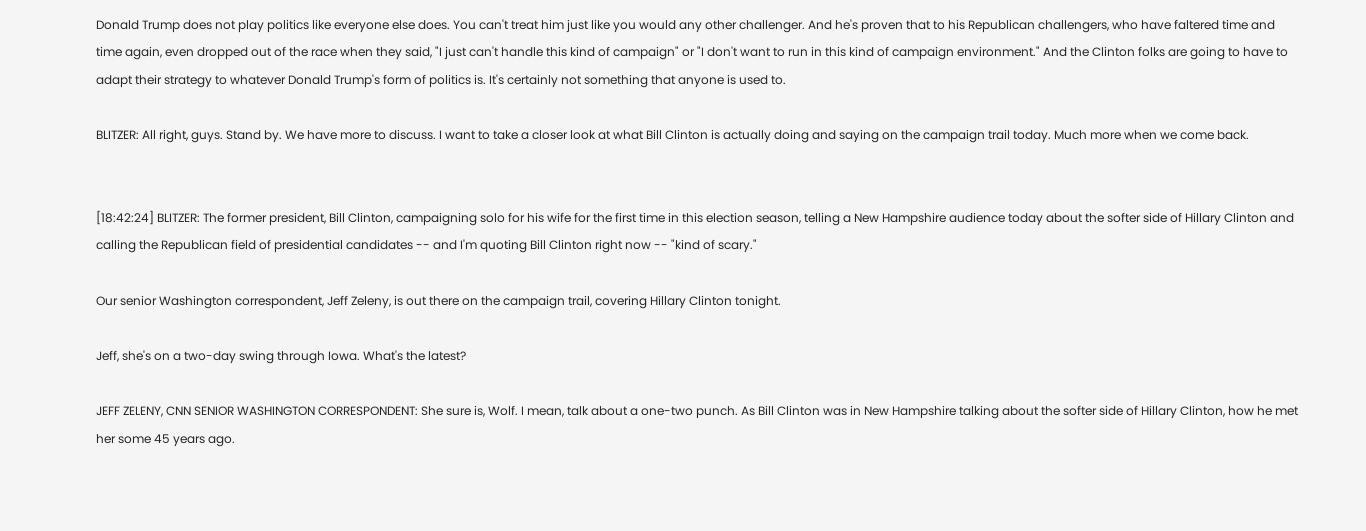Donald Trump does not play politics like everyone else does. You can't treat him just like you would any other challenger. And he's proven that to his Republican challengers, who have faltered time and time again, even dropped out of the race when they said, "I just can't handle this kind of campaign" or "I don't want to run in this kind of campaign environment." And the Clinton folks are going to have to adapt their strategy to whatever Donald Trump's form of politics is. It's certainly not something that anyone is used to.

BLITZER: All right, guys. Stand by. We have more to discuss. I want to take a closer look at what Bill Clinton is actually doing and saying on the campaign trail today. Much more when we come back.


[18:42:24] BLITZER: The former president, Bill Clinton, campaigning solo for his wife for the first time in this election season, telling a New Hampshire audience today about the softer side of Hillary Clinton and calling the Republican field of presidential candidates -- and I'm quoting Bill Clinton right now -- "kind of scary."

Our senior Washington correspondent, Jeff Zeleny, is out there on the campaign trail, covering Hillary Clinton tonight.

Jeff, she's on a two-day swing through Iowa. What's the latest?

JEFF ZELENY, CNN SENIOR WASHINGTON CORRESPONDENT: She sure is, Wolf. I mean, talk about a one-two punch. As Bill Clinton was in New Hampshire talking about the softer side of Hillary Clinton, how he met her some 45 years ago.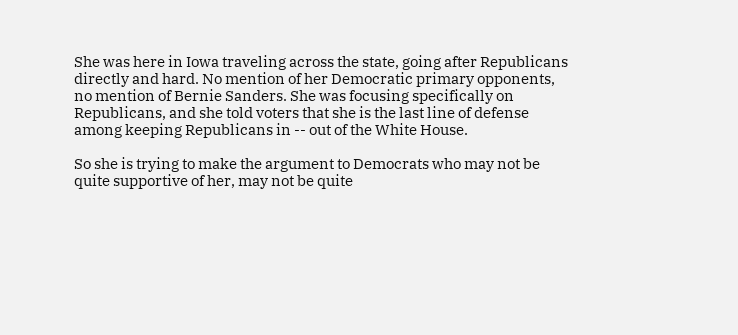She was here in Iowa traveling across the state, going after Republicans directly and hard. No mention of her Democratic primary opponents, no mention of Bernie Sanders. She was focusing specifically on Republicans, and she told voters that she is the last line of defense among keeping Republicans in -- out of the White House.

So she is trying to make the argument to Democrats who may not be quite supportive of her, may not be quite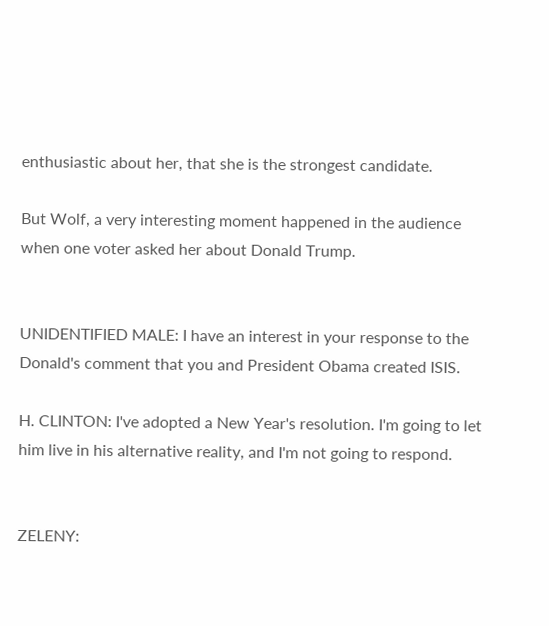enthusiastic about her, that she is the strongest candidate.

But Wolf, a very interesting moment happened in the audience when one voter asked her about Donald Trump.


UNIDENTIFIED MALE: I have an interest in your response to the Donald's comment that you and President Obama created ISIS.

H. CLINTON: I've adopted a New Year's resolution. I'm going to let him live in his alternative reality, and I'm not going to respond.


ZELENY: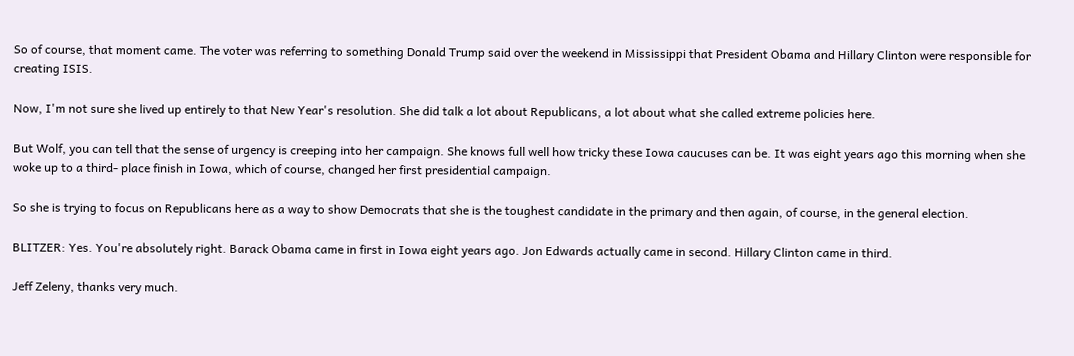So of course, that moment came. The voter was referring to something Donald Trump said over the weekend in Mississippi that President Obama and Hillary Clinton were responsible for creating ISIS.

Now, I'm not sure she lived up entirely to that New Year's resolution. She did talk a lot about Republicans, a lot about what she called extreme policies here.

But Wolf, you can tell that the sense of urgency is creeping into her campaign. She knows full well how tricky these Iowa caucuses can be. It was eight years ago this morning when she woke up to a third- place finish in Iowa, which of course, changed her first presidential campaign.

So she is trying to focus on Republicans here as a way to show Democrats that she is the toughest candidate in the primary and then again, of course, in the general election.

BLITZER: Yes. You're absolutely right. Barack Obama came in first in Iowa eight years ago. Jon Edwards actually came in second. Hillary Clinton came in third.

Jeff Zeleny, thanks very much.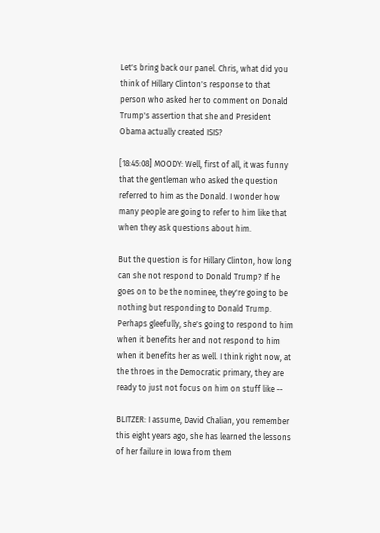Let's bring back our panel. Chris, what did you think of Hillary Clinton's response to that person who asked her to comment on Donald Trump's assertion that she and President Obama actually created ISIS?

[18:45:08] MOODY: Well, first of all, it was funny that the gentleman who asked the question referred to him as the Donald. I wonder how many people are going to refer to him like that when they ask questions about him.

But the question is for Hillary Clinton, how long can she not respond to Donald Trump? If he goes on to be the nominee, they're going to be nothing but responding to Donald Trump. Perhaps gleefully, she's going to respond to him when it benefits her and not respond to him when it benefits her as well. I think right now, at the throes in the Democratic primary, they are ready to just not focus on him on stuff like --

BLITZER: I assume, David Chalian, you remember this eight years ago, she has learned the lessons of her failure in Iowa from them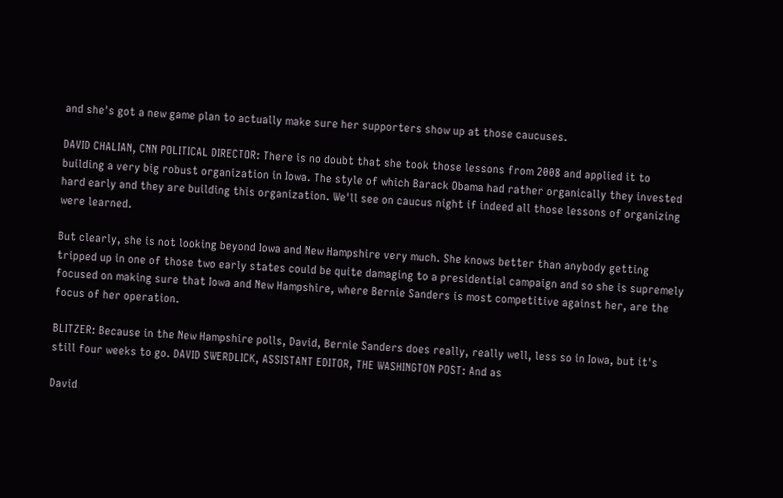and she's got a new game plan to actually make sure her supporters show up at those caucuses.

DAVID CHALIAN, CNN POLITICAL DIRECTOR: There is no doubt that she took those lessons from 2008 and applied it to building a very big robust organization in Iowa. The style of which Barack Obama had rather organically they invested hard early and they are building this organization. We'll see on caucus night if indeed all those lessons of organizing were learned.

But clearly, she is not looking beyond Iowa and New Hampshire very much. She knows better than anybody getting tripped up in one of those two early states could be quite damaging to a presidential campaign and so she is supremely focused on making sure that Iowa and New Hampshire, where Bernie Sanders is most competitive against her, are the focus of her operation.

BLITZER: Because in the New Hampshire polls, David, Bernie Sanders does really, really well, less so in Iowa, but it's still four weeks to go. DAVID SWERDLICK, ASSISTANT EDITOR, THE WASHINGTON POST: And as

David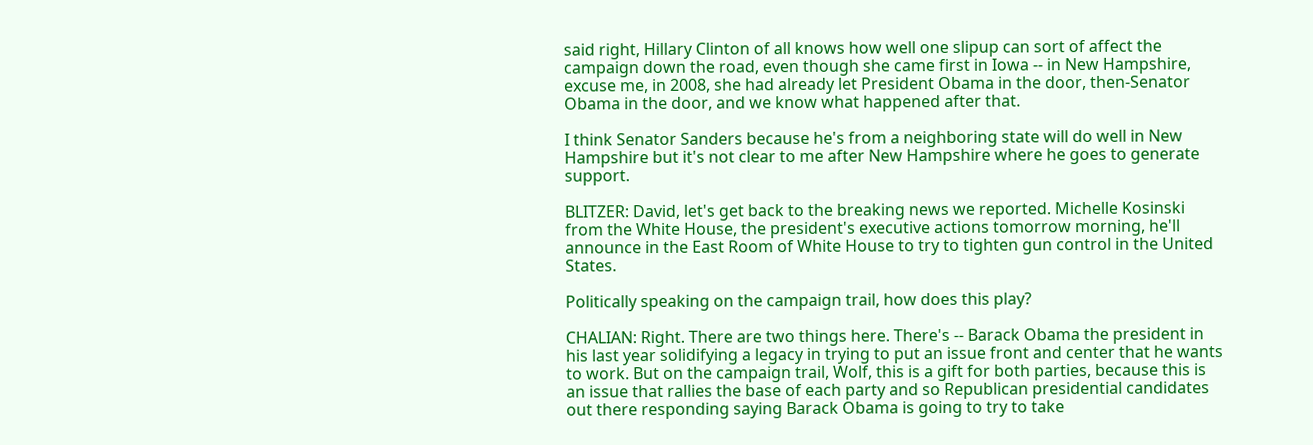said right, Hillary Clinton of all knows how well one slipup can sort of affect the campaign down the road, even though she came first in Iowa -- in New Hampshire, excuse me, in 2008, she had already let President Obama in the door, then-Senator Obama in the door, and we know what happened after that.

I think Senator Sanders because he's from a neighboring state will do well in New Hampshire but it's not clear to me after New Hampshire where he goes to generate support.

BLITZER: David, let's get back to the breaking news we reported. Michelle Kosinski from the White House, the president's executive actions tomorrow morning, he'll announce in the East Room of White House to try to tighten gun control in the United States.

Politically speaking on the campaign trail, how does this play?

CHALIAN: Right. There are two things here. There's -- Barack Obama the president in his last year solidifying a legacy in trying to put an issue front and center that he wants to work. But on the campaign trail, Wolf, this is a gift for both parties, because this is an issue that rallies the base of each party and so Republican presidential candidates out there responding saying Barack Obama is going to try to take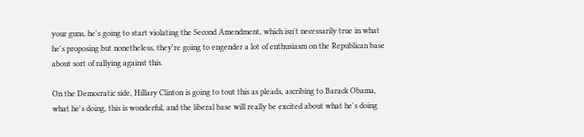your guns, he's going to start violating the Second Amendment, which isn't necessarily true in what he's proposing but nonetheless, they're going to engender a lot of enthusiasm on the Republican base about sort of rallying against this.

On the Democratic side, Hillary Clinton is going to tout this as pleads, ascribing to Barack Obama, what he's doing, this is wonderful, and the liberal base will really be excited about what he's doing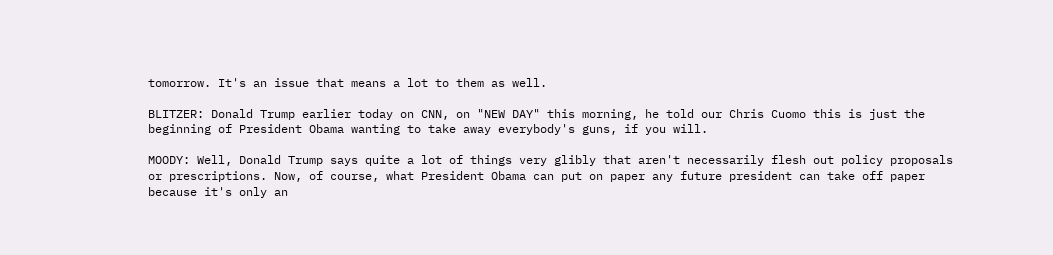tomorrow. It's an issue that means a lot to them as well.

BLITZER: Donald Trump earlier today on CNN, on "NEW DAY" this morning, he told our Chris Cuomo this is just the beginning of President Obama wanting to take away everybody's guns, if you will.

MOODY: Well, Donald Trump says quite a lot of things very glibly that aren't necessarily flesh out policy proposals or prescriptions. Now, of course, what President Obama can put on paper any future president can take off paper because it's only an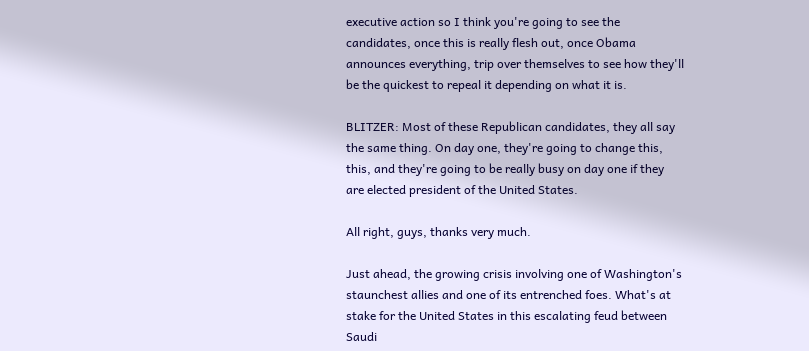executive action so I think you're going to see the candidates, once this is really flesh out, once Obama announces everything, trip over themselves to see how they'll be the quickest to repeal it depending on what it is.

BLITZER: Most of these Republican candidates, they all say the same thing. On day one, they're going to change this, this, and they're going to be really busy on day one if they are elected president of the United States.

All right, guys, thanks very much.

Just ahead, the growing crisis involving one of Washington's staunchest allies and one of its entrenched foes. What's at stake for the United States in this escalating feud between Saudi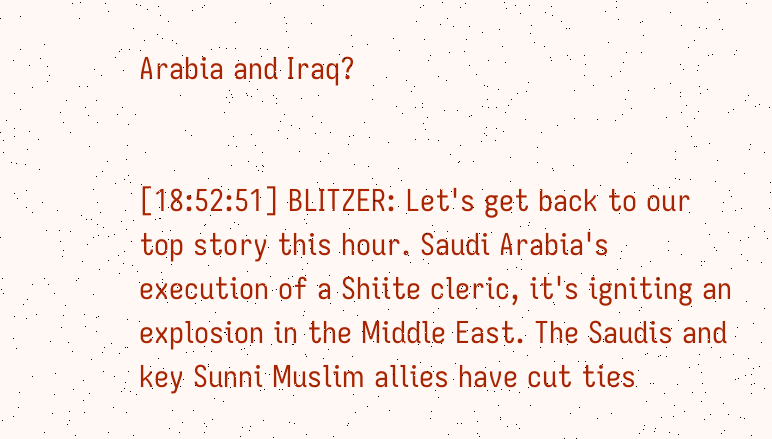Arabia and Iraq?


[18:52:51] BLITZER: Let's get back to our top story this hour. Saudi Arabia's execution of a Shiite cleric, it's igniting an explosion in the Middle East. The Saudis and key Sunni Muslim allies have cut ties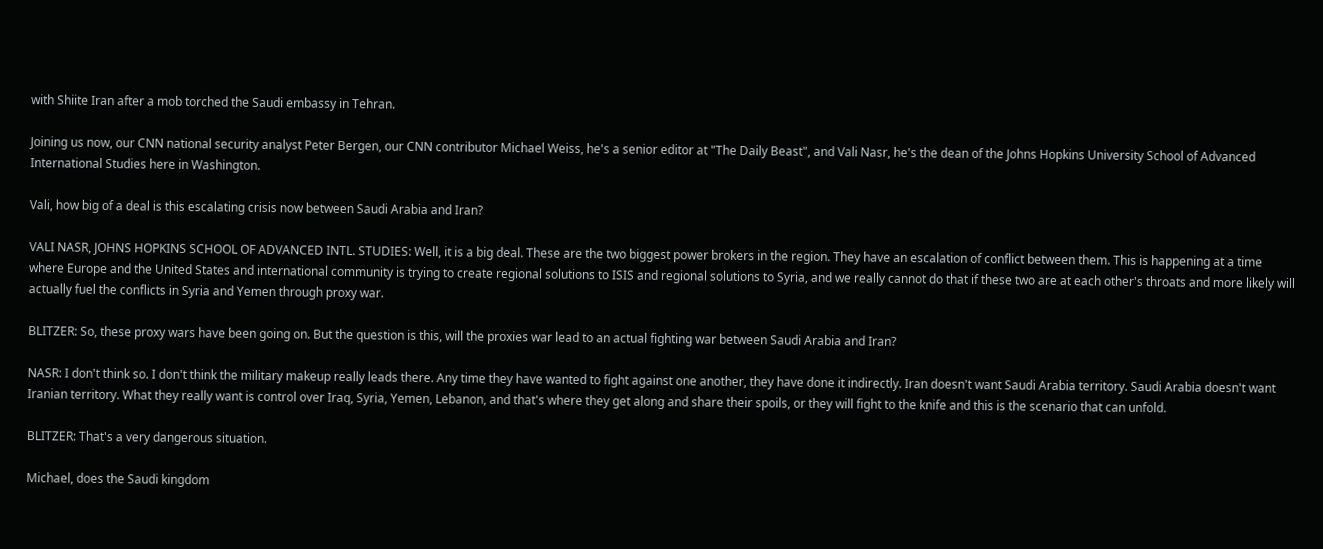with Shiite Iran after a mob torched the Saudi embassy in Tehran.

Joining us now, our CNN national security analyst Peter Bergen, our CNN contributor Michael Weiss, he's a senior editor at "The Daily Beast", and Vali Nasr, he's the dean of the Johns Hopkins University School of Advanced International Studies here in Washington.

Vali, how big of a deal is this escalating crisis now between Saudi Arabia and Iran?

VALI NASR, JOHNS HOPKINS SCHOOL OF ADVANCED INTL. STUDIES: Well, it is a big deal. These are the two biggest power brokers in the region. They have an escalation of conflict between them. This is happening at a time where Europe and the United States and international community is trying to create regional solutions to ISIS and regional solutions to Syria, and we really cannot do that if these two are at each other's throats and more likely will actually fuel the conflicts in Syria and Yemen through proxy war.

BLITZER: So, these proxy wars have been going on. But the question is this, will the proxies war lead to an actual fighting war between Saudi Arabia and Iran?

NASR: I don't think so. I don't think the military makeup really leads there. Any time they have wanted to fight against one another, they have done it indirectly. Iran doesn't want Saudi Arabia territory. Saudi Arabia doesn't want Iranian territory. What they really want is control over Iraq, Syria, Yemen, Lebanon, and that's where they get along and share their spoils, or they will fight to the knife and this is the scenario that can unfold.

BLITZER: That's a very dangerous situation.

Michael, does the Saudi kingdom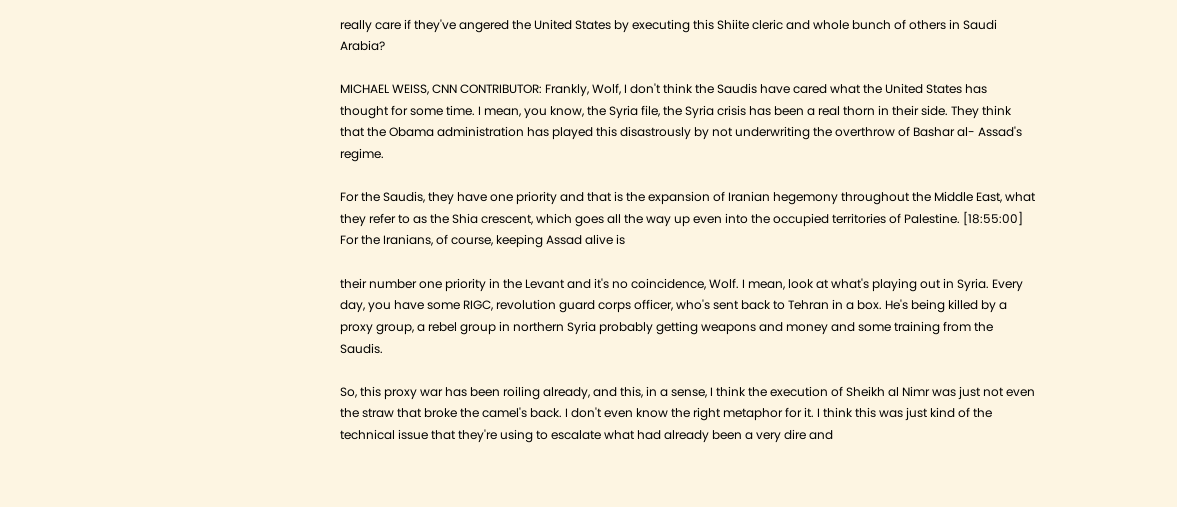really care if they've angered the United States by executing this Shiite cleric and whole bunch of others in Saudi Arabia?

MICHAEL WEISS, CNN CONTRIBUTOR: Frankly, Wolf, I don't think the Saudis have cared what the United States has thought for some time. I mean, you know, the Syria file, the Syria crisis has been a real thorn in their side. They think that the Obama administration has played this disastrously by not underwriting the overthrow of Bashar al- Assad's regime.

For the Saudis, they have one priority and that is the expansion of Iranian hegemony throughout the Middle East, what they refer to as the Shia crescent, which goes all the way up even into the occupied territories of Palestine. [18:55:00] For the Iranians, of course, keeping Assad alive is

their number one priority in the Levant and it's no coincidence, Wolf. I mean, look at what's playing out in Syria. Every day, you have some RIGC, revolution guard corps officer, who's sent back to Tehran in a box. He's being killed by a proxy group, a rebel group in northern Syria probably getting weapons and money and some training from the Saudis.

So, this proxy war has been roiling already, and this, in a sense, I think the execution of Sheikh al Nimr was just not even the straw that broke the camel's back. I don't even know the right metaphor for it. I think this was just kind of the technical issue that they're using to escalate what had already been a very dire and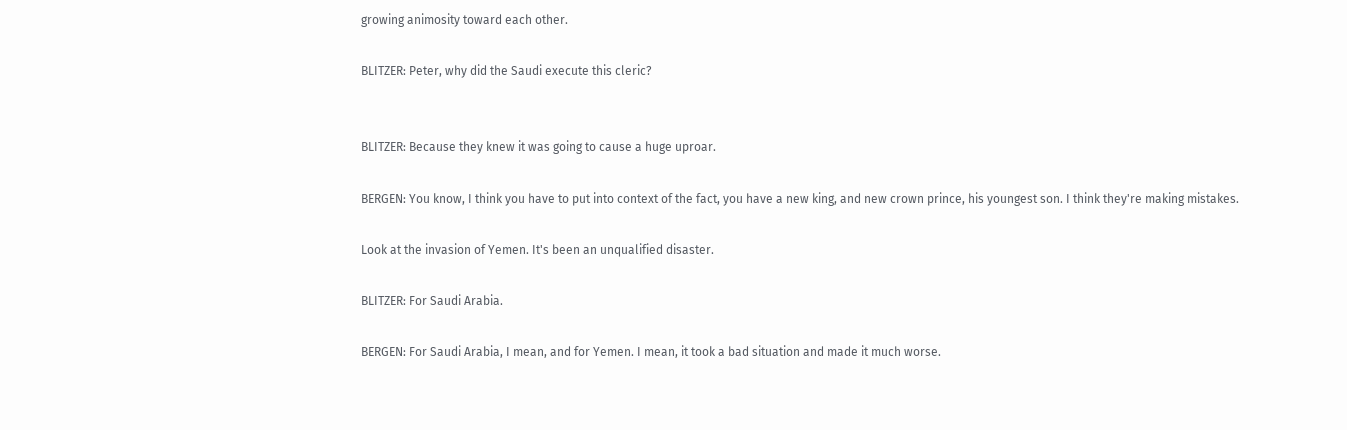growing animosity toward each other.

BLITZER: Peter, why did the Saudi execute this cleric?


BLITZER: Because they knew it was going to cause a huge uproar.

BERGEN: You know, I think you have to put into context of the fact, you have a new king, and new crown prince, his youngest son. I think they're making mistakes.

Look at the invasion of Yemen. It's been an unqualified disaster.

BLITZER: For Saudi Arabia.

BERGEN: For Saudi Arabia, I mean, and for Yemen. I mean, it took a bad situation and made it much worse.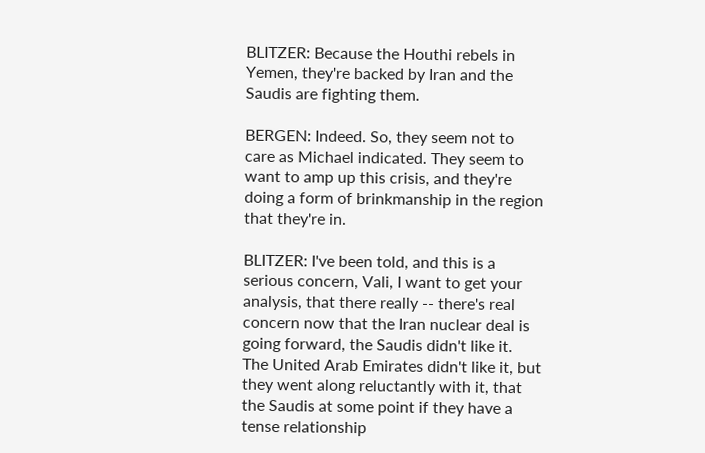BLITZER: Because the Houthi rebels in Yemen, they're backed by Iran and the Saudis are fighting them.

BERGEN: Indeed. So, they seem not to care as Michael indicated. They seem to want to amp up this crisis, and they're doing a form of brinkmanship in the region that they're in.

BLITZER: I've been told, and this is a serious concern, Vali, I want to get your analysis, that there really -- there's real concern now that the Iran nuclear deal is going forward, the Saudis didn't like it. The United Arab Emirates didn't like it, but they went along reluctantly with it, that the Saudis at some point if they have a tense relationship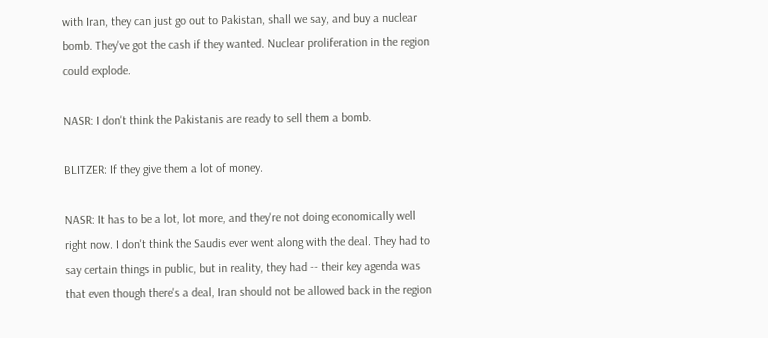with Iran, they can just go out to Pakistan, shall we say, and buy a nuclear bomb. They've got the cash if they wanted. Nuclear proliferation in the region could explode.

NASR: I don't think the Pakistanis are ready to sell them a bomb.

BLITZER: If they give them a lot of money.

NASR: It has to be a lot, lot more, and they're not doing economically well right now. I don't think the Saudis ever went along with the deal. They had to say certain things in public, but in reality, they had -- their key agenda was that even though there's a deal, Iran should not be allowed back in the region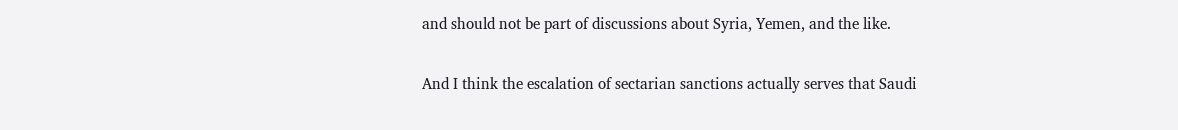and should not be part of discussions about Syria, Yemen, and the like.

And I think the escalation of sectarian sanctions actually serves that Saudi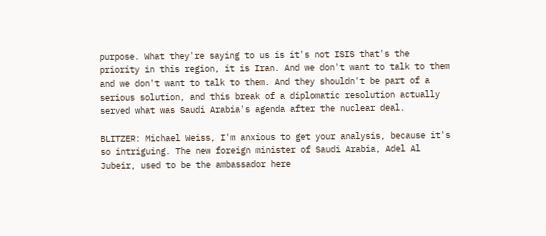purpose. What they're saying to us is it's not ISIS that's the priority in this region, it is Iran. And we don't want to talk to them and we don't want to talk to them. And they shouldn't be part of a serious solution, and this break of a diplomatic resolution actually served what was Saudi Arabia's agenda after the nuclear deal.

BLITZER: Michael Weiss, I'm anxious to get your analysis, because it's so intriguing. The new foreign minister of Saudi Arabia, Adel Al Jubeir, used to be the ambassador here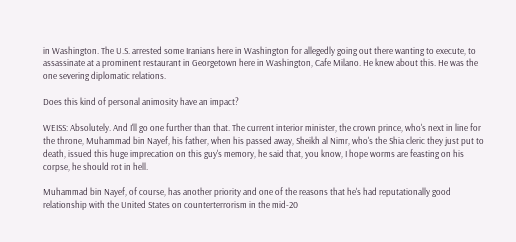in Washington. The U.S. arrested some Iranians here in Washington for allegedly going out there wanting to execute, to assassinate at a prominent restaurant in Georgetown here in Washington, Cafe Milano. He knew about this. He was the one severing diplomatic relations.

Does this kind of personal animosity have an impact?

WEISS: Absolutely. And I'll go one further than that. The current interior minister, the crown prince, who's next in line for the throne, Muhammad bin Nayef, his father, when his passed away, Sheikh al Nimr, who's the Shia cleric they just put to death, issued this huge imprecation on this guy's memory, he said that, you know, I hope worms are feasting on his corpse, he should rot in hell.

Muhammad bin Nayef, of course, has another priority and one of the reasons that he's had reputationally good relationship with the United States on counterterrorism in the mid-20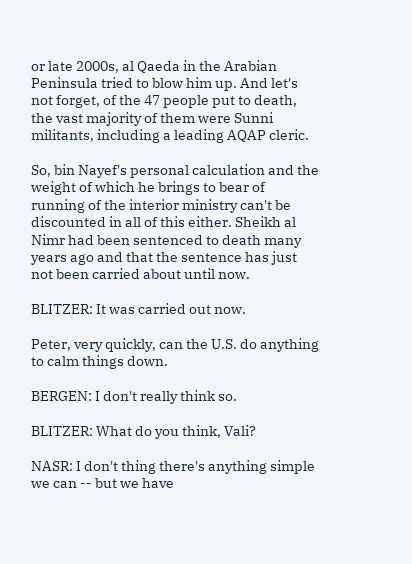or late 2000s, al Qaeda in the Arabian Peninsula tried to blow him up. And let's not forget, of the 47 people put to death, the vast majority of them were Sunni militants, including a leading AQAP cleric.

So, bin Nayef's personal calculation and the weight of which he brings to bear of running of the interior ministry can't be discounted in all of this either. Sheikh al Nimr had been sentenced to death many years ago and that the sentence has just not been carried about until now.

BLITZER: It was carried out now.

Peter, very quickly, can the U.S. do anything to calm things down.

BERGEN: I don't really think so.

BLITZER: What do you think, Vali?

NASR: I don't thing there's anything simple we can -- but we have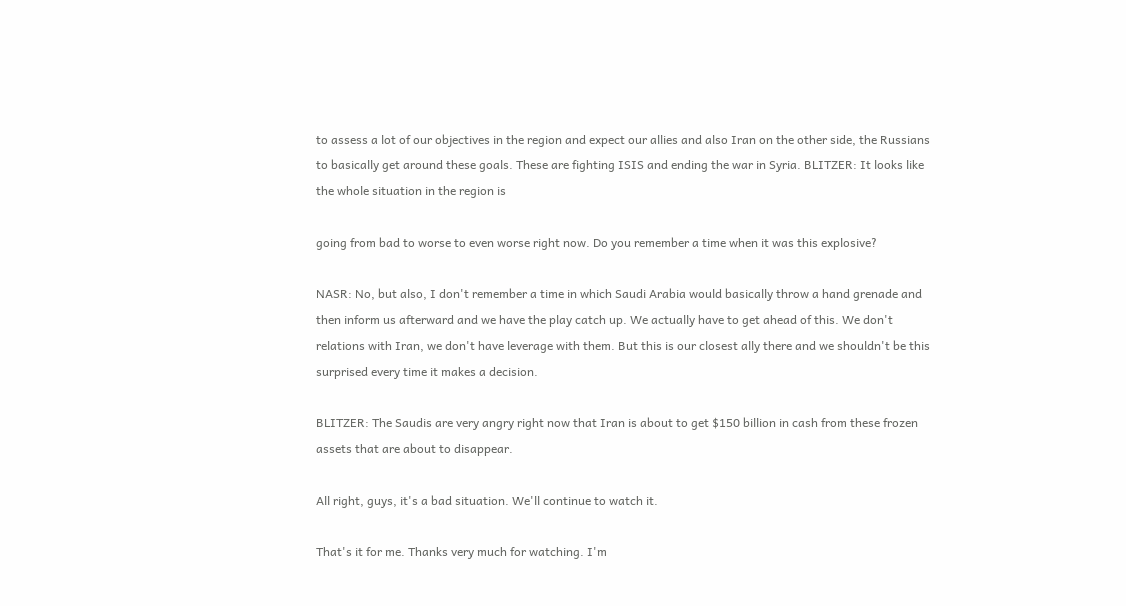to assess a lot of our objectives in the region and expect our allies and also Iran on the other side, the Russians to basically get around these goals. These are fighting ISIS and ending the war in Syria. BLITZER: It looks like the whole situation in the region is

going from bad to worse to even worse right now. Do you remember a time when it was this explosive?

NASR: No, but also, I don't remember a time in which Saudi Arabia would basically throw a hand grenade and then inform us afterward and we have the play catch up. We actually have to get ahead of this. We don't relations with Iran, we don't have leverage with them. But this is our closest ally there and we shouldn't be this surprised every time it makes a decision.

BLITZER: The Saudis are very angry right now that Iran is about to get $150 billion in cash from these frozen assets that are about to disappear.

All right, guys, it's a bad situation. We'll continue to watch it.

That's it for me. Thanks very much for watching. I'm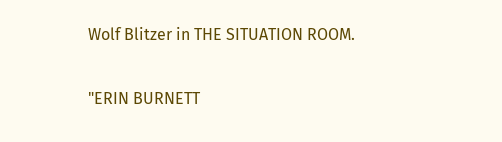Wolf Blitzer in THE SITUATION ROOM.

"ERIN BURNETT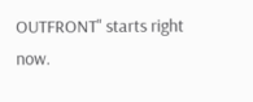OUTFRONT" starts right now.